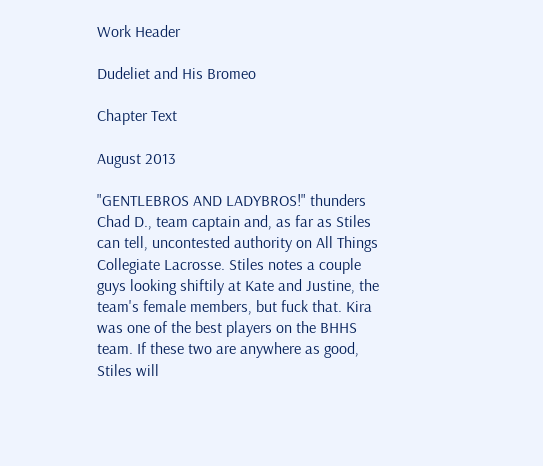Work Header

Dudeliet and His Bromeo

Chapter Text

August 2013

"GENTLEBROS AND LADYBROS!" thunders Chad D., team captain and, as far as Stiles can tell, uncontested authority on All Things Collegiate Lacrosse. Stiles notes a couple guys looking shiftily at Kate and Justine, the team's female members, but fuck that. Kira was one of the best players on the BHHS team. If these two are anywhere as good, Stiles will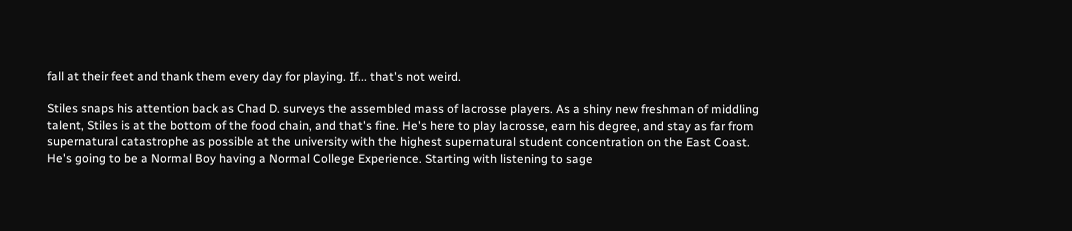fall at their feet and thank them every day for playing. If... that's not weird.

Stiles snaps his attention back as Chad D. surveys the assembled mass of lacrosse players. As a shiny new freshman of middling talent, Stiles is at the bottom of the food chain, and that's fine. He's here to play lacrosse, earn his degree, and stay as far from supernatural catastrophe as possible at the university with the highest supernatural student concentration on the East Coast. He's going to be a Normal Boy having a Normal College Experience. Starting with listening to sage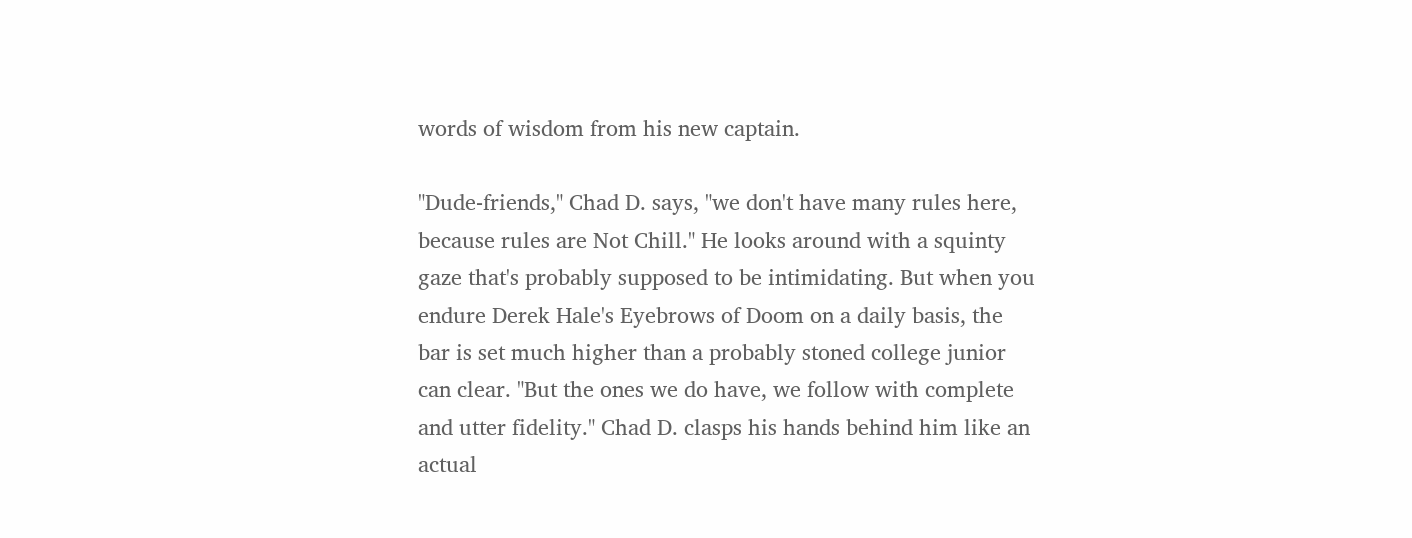words of wisdom from his new captain.

"Dude-friends," Chad D. says, "we don't have many rules here, because rules are Not Chill." He looks around with a squinty gaze that's probably supposed to be intimidating. But when you endure Derek Hale's Eyebrows of Doom on a daily basis, the bar is set much higher than a probably stoned college junior can clear. "But the ones we do have, we follow with complete and utter fidelity." Chad D. clasps his hands behind him like an actual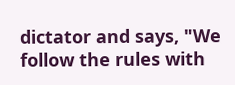dictator and says, "We follow the rules with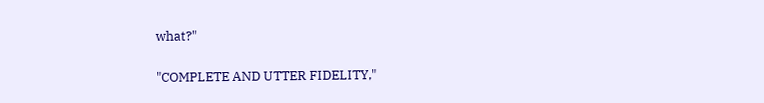what?"

"COMPLETE AND UTTER FIDELITY,"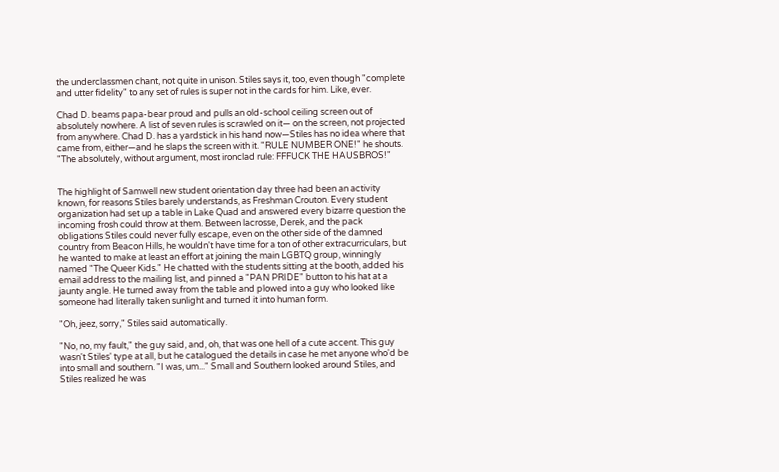the underclassmen chant, not quite in unison. Stiles says it, too, even though "complete and utter fidelity" to any set of rules is super not in the cards for him. Like, ever.

Chad D. beams papa-bear proud and pulls an old-school ceiling screen out of absolutely nowhere. A list of seven rules is scrawled on it— on the screen, not projected from anywhere. Chad D. has a yardstick in his hand now—Stiles has no idea where that came from, either—and he slaps the screen with it. "RULE NUMBER ONE!" he shouts. "The absolutely, without argument, most ironclad rule: FFFUCK THE HAUSBROS!"


The highlight of Samwell new student orientation day three had been an activity known, for reasons Stiles barely understands, as Freshman Crouton. Every student organization had set up a table in Lake Quad and answered every bizarre question the incoming frosh could throw at them. Between lacrosse, Derek, and the pack obligations Stiles could never fully escape, even on the other side of the damned country from Beacon Hills, he wouldn't have time for a ton of other extracurriculars, but he wanted to make at least an effort at joining the main LGBTQ group, winningly named "The Queer Kids." He chatted with the students sitting at the booth, added his email address to the mailing list, and pinned a "PAN PRIDE" button to his hat at a jaunty angle. He turned away from the table and plowed into a guy who looked like someone had literally taken sunlight and turned it into human form.

"Oh, jeez, sorry," Stiles said automatically.

"No, no, my fault," the guy said, and, oh, that was one hell of a cute accent. This guy wasn't Stiles' type at all, but he catalogued the details in case he met anyone who'd be into small and southern. "I was, um..." Small and Southern looked around Stiles, and Stiles realized he was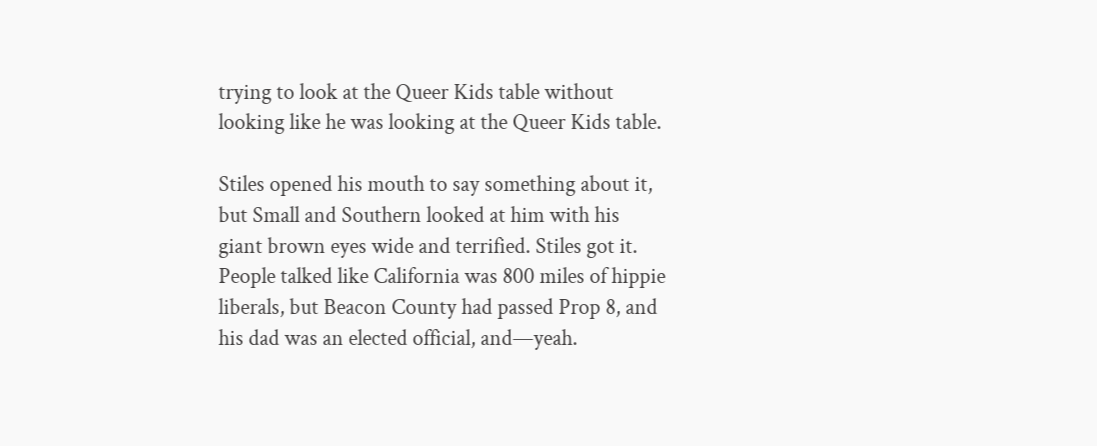trying to look at the Queer Kids table without looking like he was looking at the Queer Kids table.

Stiles opened his mouth to say something about it, but Small and Southern looked at him with his giant brown eyes wide and terrified. Stiles got it. People talked like California was 800 miles of hippie liberals, but Beacon County had passed Prop 8, and his dad was an elected official, and—yeah.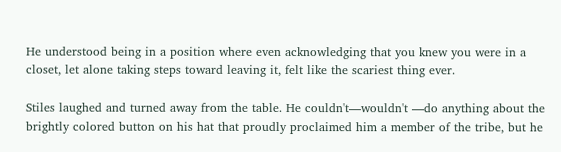He understood being in a position where even acknowledging that you knew you were in a closet, let alone taking steps toward leaving it, felt like the scariest thing ever.

Stiles laughed and turned away from the table. He couldn't—wouldn't —do anything about the brightly colored button on his hat that proudly proclaimed him a member of the tribe, but he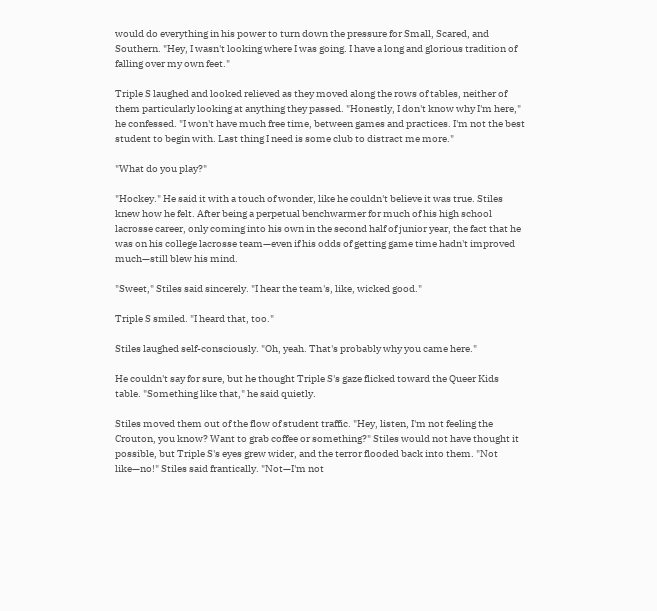would do everything in his power to turn down the pressure for Small, Scared, and Southern. "Hey, I wasn't looking where I was going. I have a long and glorious tradition of falling over my own feet."

Triple S laughed and looked relieved as they moved along the rows of tables, neither of them particularly looking at anything they passed. "Honestly, I don't know why I'm here," he confessed. "I won't have much free time, between games and practices. I'm not the best student to begin with. Last thing I need is some club to distract me more."

"What do you play?"

"Hockey." He said it with a touch of wonder, like he couldn't believe it was true. Stiles knew how he felt. After being a perpetual benchwarmer for much of his high school lacrosse career, only coming into his own in the second half of junior year, the fact that he was on his college lacrosse team—even if his odds of getting game time hadn't improved much—still blew his mind.

"Sweet," Stiles said sincerely. "I hear the team's, like, wicked good."

Triple S smiled. "I heard that, too."

Stiles laughed self-consciously. "Oh, yeah. That's probably why you came here."

He couldn't say for sure, but he thought Triple S's gaze flicked toward the Queer Kids table. "Something like that," he said quietly.

Stiles moved them out of the flow of student traffic. "Hey, listen, I'm not feeling the Crouton, you know? Want to grab coffee or something?" Stiles would not have thought it possible, but Triple S's eyes grew wider, and the terror flooded back into them. "Not like—no!" Stiles said frantically. "Not—I'm not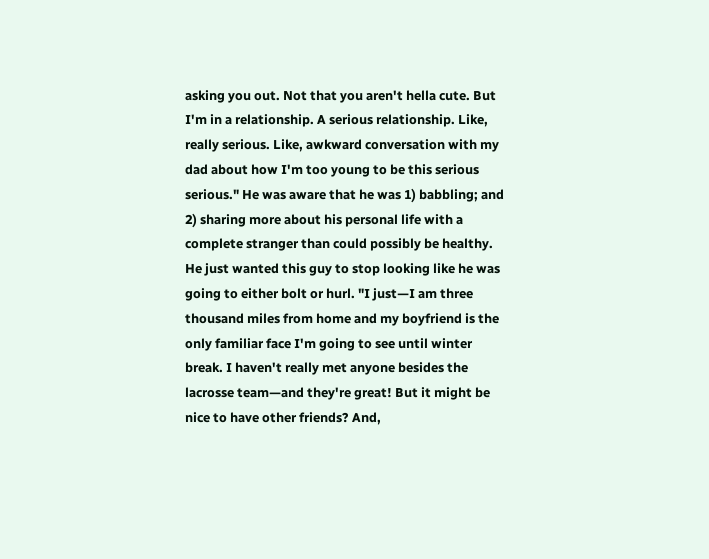asking you out. Not that you aren't hella cute. But I'm in a relationship. A serious relationship. Like, really serious. Like, awkward conversation with my dad about how I'm too young to be this serious serious." He was aware that he was 1) babbling; and 2) sharing more about his personal life with a complete stranger than could possibly be healthy. He just wanted this guy to stop looking like he was going to either bolt or hurl. "I just—I am three thousand miles from home and my boyfriend is the only familiar face I'm going to see until winter break. I haven't really met anyone besides the lacrosse team—and they're great! But it might be nice to have other friends? And,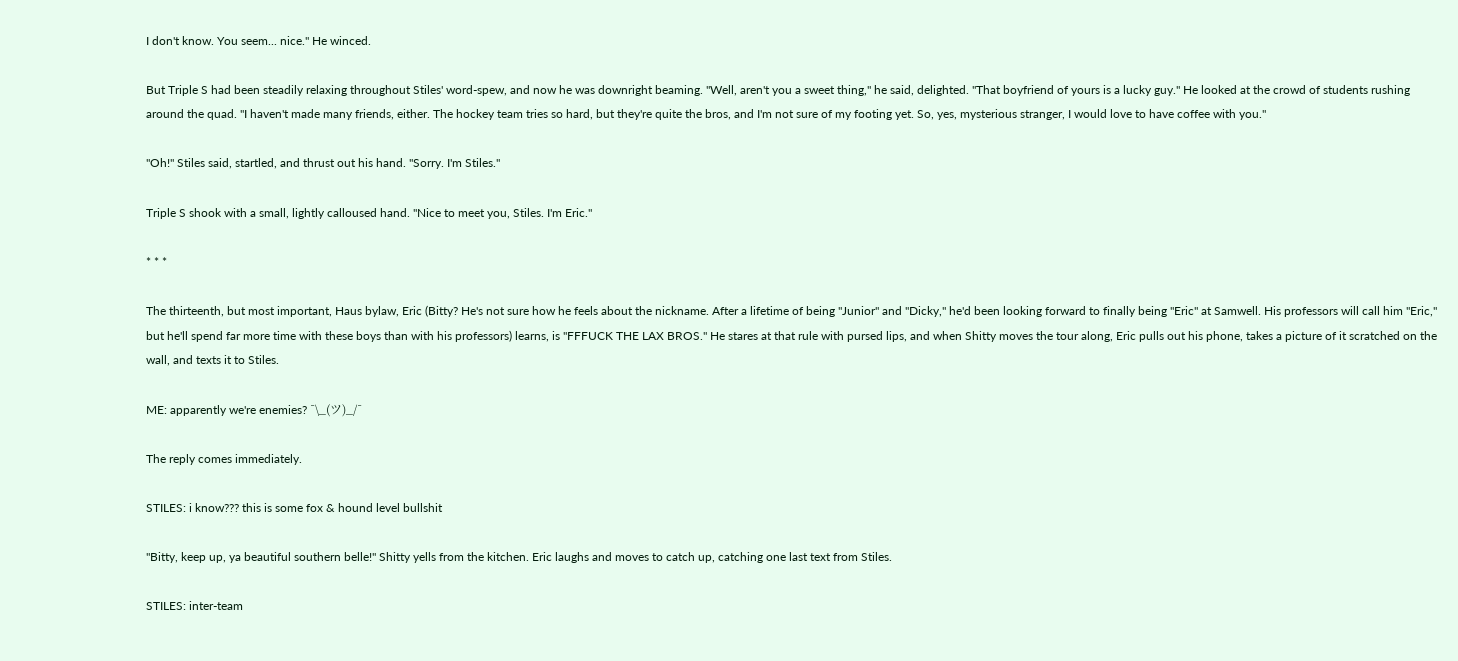I don't know. You seem... nice." He winced.

But Triple S had been steadily relaxing throughout Stiles' word-spew, and now he was downright beaming. "Well, aren't you a sweet thing," he said, delighted. "That boyfriend of yours is a lucky guy." He looked at the crowd of students rushing around the quad. "I haven't made many friends, either. The hockey team tries so hard, but they're quite the bros, and I'm not sure of my footing yet. So, yes, mysterious stranger, I would love to have coffee with you."

"Oh!" Stiles said, startled, and thrust out his hand. "Sorry. I'm Stiles."

Triple S shook with a small, lightly calloused hand. "Nice to meet you, Stiles. I'm Eric."

* * *

The thirteenth, but most important, Haus bylaw, Eric (Bitty? He's not sure how he feels about the nickname. After a lifetime of being "Junior" and "Dicky," he'd been looking forward to finally being "Eric" at Samwell. His professors will call him "Eric," but he'll spend far more time with these boys than with his professors) learns, is "FFFUCK THE LAX BROS." He stares at that rule with pursed lips, and when Shitty moves the tour along, Eric pulls out his phone, takes a picture of it scratched on the wall, and texts it to Stiles.

ME: apparently we're enemies? ¯\_(ツ)_/¯

The reply comes immediately.

STILES: i know??? this is some fox & hound level bullshit

"Bitty, keep up, ya beautiful southern belle!" Shitty yells from the kitchen. Eric laughs and moves to catch up, catching one last text from Stiles.

STILES: inter-team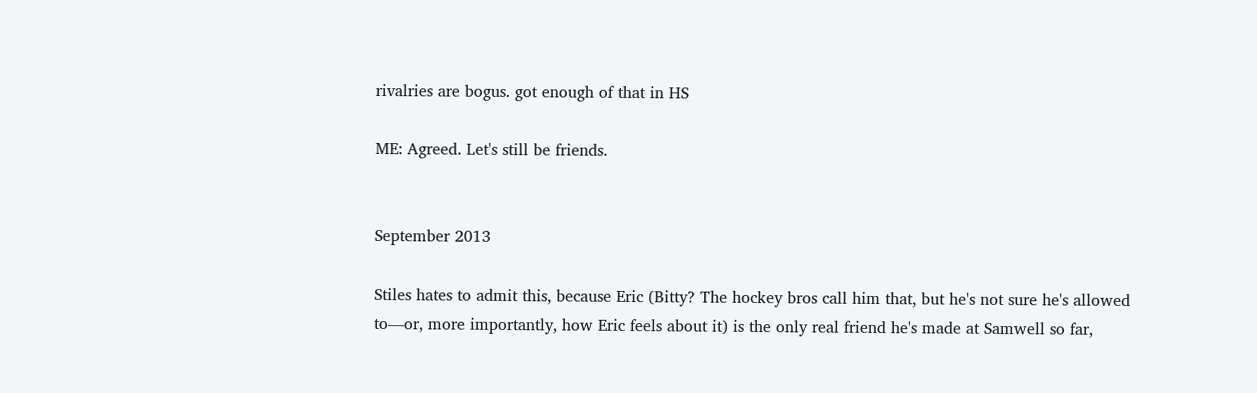rivalries are bogus. got enough of that in HS

ME: Agreed. Let's still be friends.


September 2013

Stiles hates to admit this, because Eric (Bitty? The hockey bros call him that, but he's not sure he's allowed to—or, more importantly, how Eric feels about it) is the only real friend he's made at Samwell so far,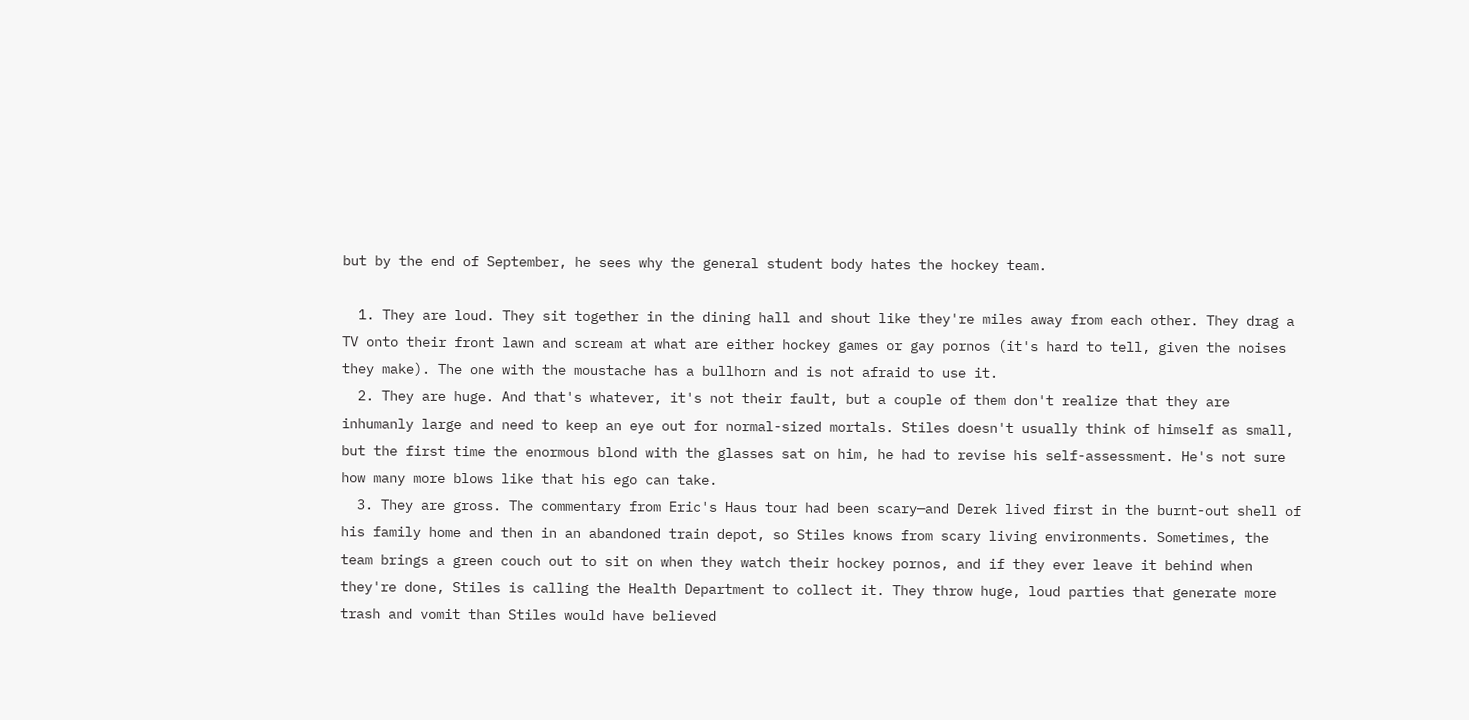but by the end of September, he sees why the general student body hates the hockey team.

  1. They are loud. They sit together in the dining hall and shout like they're miles away from each other. They drag a TV onto their front lawn and scream at what are either hockey games or gay pornos (it's hard to tell, given the noises they make). The one with the moustache has a bullhorn and is not afraid to use it.
  2. They are huge. And that's whatever, it's not their fault, but a couple of them don't realize that they are inhumanly large and need to keep an eye out for normal-sized mortals. Stiles doesn't usually think of himself as small, but the first time the enormous blond with the glasses sat on him, he had to revise his self-assessment. He's not sure how many more blows like that his ego can take.
  3. They are gross. The commentary from Eric's Haus tour had been scary—and Derek lived first in the burnt-out shell of his family home and then in an abandoned train depot, so Stiles knows from scary living environments. Sometimes, the team brings a green couch out to sit on when they watch their hockey pornos, and if they ever leave it behind when they're done, Stiles is calling the Health Department to collect it. They throw huge, loud parties that generate more trash and vomit than Stiles would have believed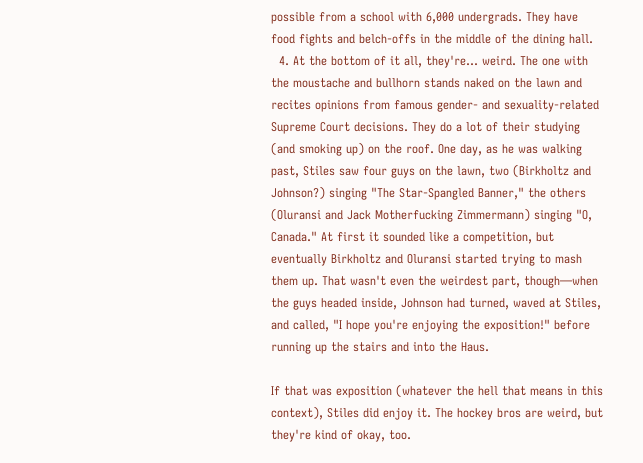possible from a school with 6,000 undergrads. They have food fights and belch-offs in the middle of the dining hall.
  4. At the bottom of it all, they're... weird. The one with the moustache and bullhorn stands naked on the lawn and recites opinions from famous gender- and sexuality-related Supreme Court decisions. They do a lot of their studying (and smoking up) on the roof. One day, as he was walking past, Stiles saw four guys on the lawn, two (Birkholtz and Johnson?) singing "The Star-Spangled Banner," the others (Oluransi and Jack Motherfucking Zimmermann) singing "O, Canada." At first it sounded like a competition, but eventually Birkholtz and Oluransi started trying to mash them up. That wasn't even the weirdest part, though—when the guys headed inside, Johnson had turned, waved at Stiles, and called, "I hope you're enjoying the exposition!" before running up the stairs and into the Haus.

If that was exposition (whatever the hell that means in this context), Stiles did enjoy it. The hockey bros are weird, but they're kind of okay, too.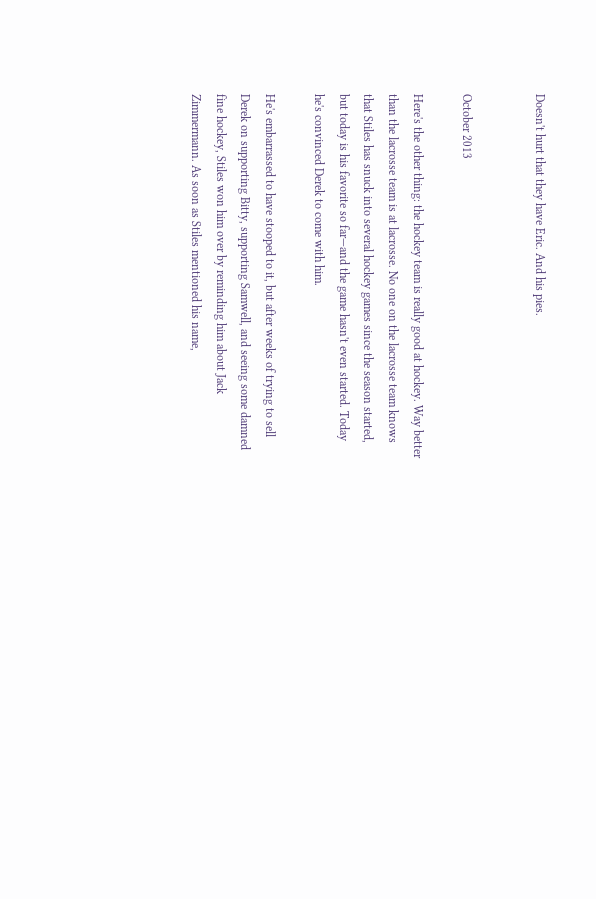Doesn't hurt that they have Eric. And his pies.


October 2013

Here's the other thing: the hockey team is really good at hockey. Way better than the lacrosse team is at lacrosse. No one on the lacrosse team knows that Stiles has snuck into several hockey games since the season started, but today is his favorite so far—and the game hasn't even started. Today he's convinced Derek to come with him.

He's embarrassed to have stooped to it, but after weeks of trying to sell Derek on supporting Bitty, supporting Samwell, and seeing some damned fine hockey, Stiles won him over by reminding him about Jack Zimmermann. As soon as Stiles mentioned his name,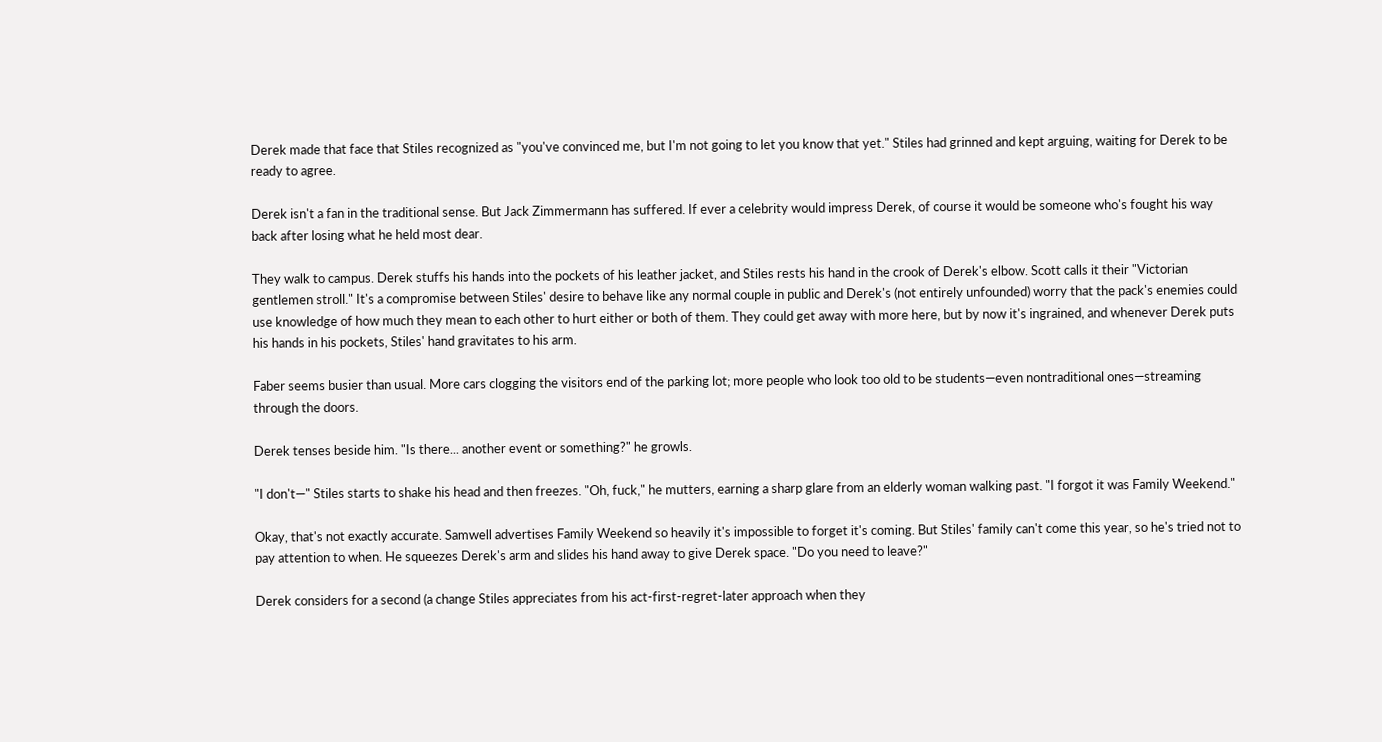Derek made that face that Stiles recognized as "you've convinced me, but I'm not going to let you know that yet." Stiles had grinned and kept arguing, waiting for Derek to be ready to agree.

Derek isn't a fan in the traditional sense. But Jack Zimmermann has suffered. If ever a celebrity would impress Derek, of course it would be someone who's fought his way back after losing what he held most dear.

They walk to campus. Derek stuffs his hands into the pockets of his leather jacket, and Stiles rests his hand in the crook of Derek's elbow. Scott calls it their "Victorian gentlemen stroll." It's a compromise between Stiles' desire to behave like any normal couple in public and Derek's (not entirely unfounded) worry that the pack's enemies could use knowledge of how much they mean to each other to hurt either or both of them. They could get away with more here, but by now it's ingrained, and whenever Derek puts his hands in his pockets, Stiles' hand gravitates to his arm.

Faber seems busier than usual. More cars clogging the visitors end of the parking lot; more people who look too old to be students—even nontraditional ones—streaming through the doors.

Derek tenses beside him. "Is there... another event or something?" he growls.

"I don't—" Stiles starts to shake his head and then freezes. "Oh, fuck," he mutters, earning a sharp glare from an elderly woman walking past. "I forgot it was Family Weekend."

Okay, that's not exactly accurate. Samwell advertises Family Weekend so heavily it's impossible to forget it's coming. But Stiles' family can't come this year, so he's tried not to pay attention to when. He squeezes Derek's arm and slides his hand away to give Derek space. "Do you need to leave?"

Derek considers for a second (a change Stiles appreciates from his act-first-regret-later approach when they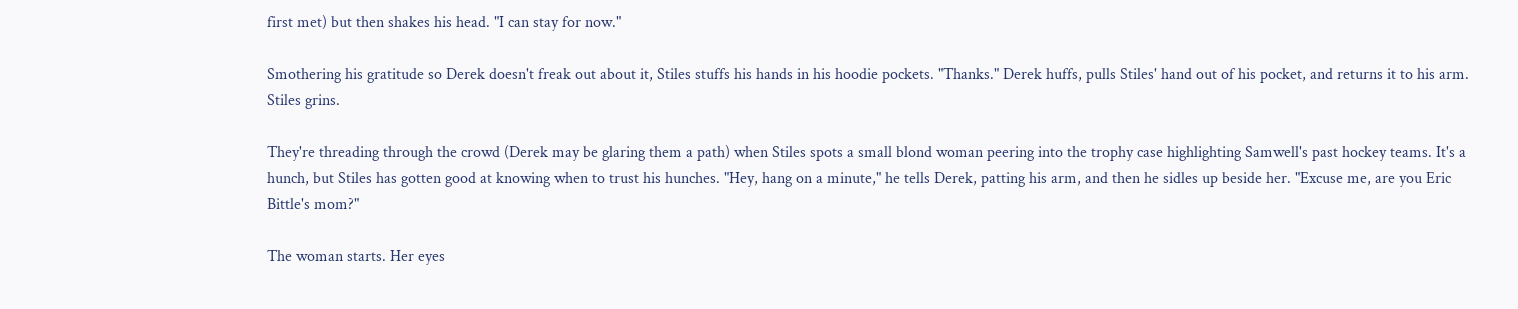first met) but then shakes his head. "I can stay for now."

Smothering his gratitude so Derek doesn't freak out about it, Stiles stuffs his hands in his hoodie pockets. "Thanks." Derek huffs, pulls Stiles' hand out of his pocket, and returns it to his arm. Stiles grins.

They're threading through the crowd (Derek may be glaring them a path) when Stiles spots a small blond woman peering into the trophy case highlighting Samwell's past hockey teams. It's a hunch, but Stiles has gotten good at knowing when to trust his hunches. "Hey, hang on a minute," he tells Derek, patting his arm, and then he sidles up beside her. "Excuse me, are you Eric Bittle's mom?"

The woman starts. Her eyes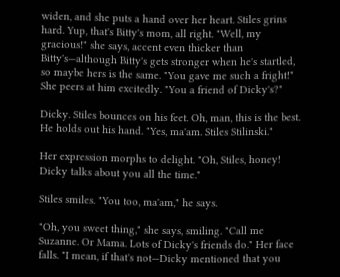widen, and she puts a hand over her heart. Stiles grins hard. Yup, that's Bitty's mom, all right. "Well, my gracious!" she says, accent even thicker than Bitty's—although Bitty's gets stronger when he's startled, so maybe hers is the same. "You gave me such a fright!" She peers at him excitedly. "You a friend of Dicky's?"

Dicky. Stiles bounces on his feet. Oh, man, this is the best. He holds out his hand. "Yes, ma'am. Stiles Stilinski."

Her expression morphs to delight. "Oh, Stiles, honey! Dicky talks about you all the time."

Stiles smiles. "You too, ma'am," he says.

"Oh, you sweet thing," she says, smiling. "Call me Suzanne. Or Mama. Lots of Dicky's friends do." Her face falls. "I mean, if that's not—Dicky mentioned that you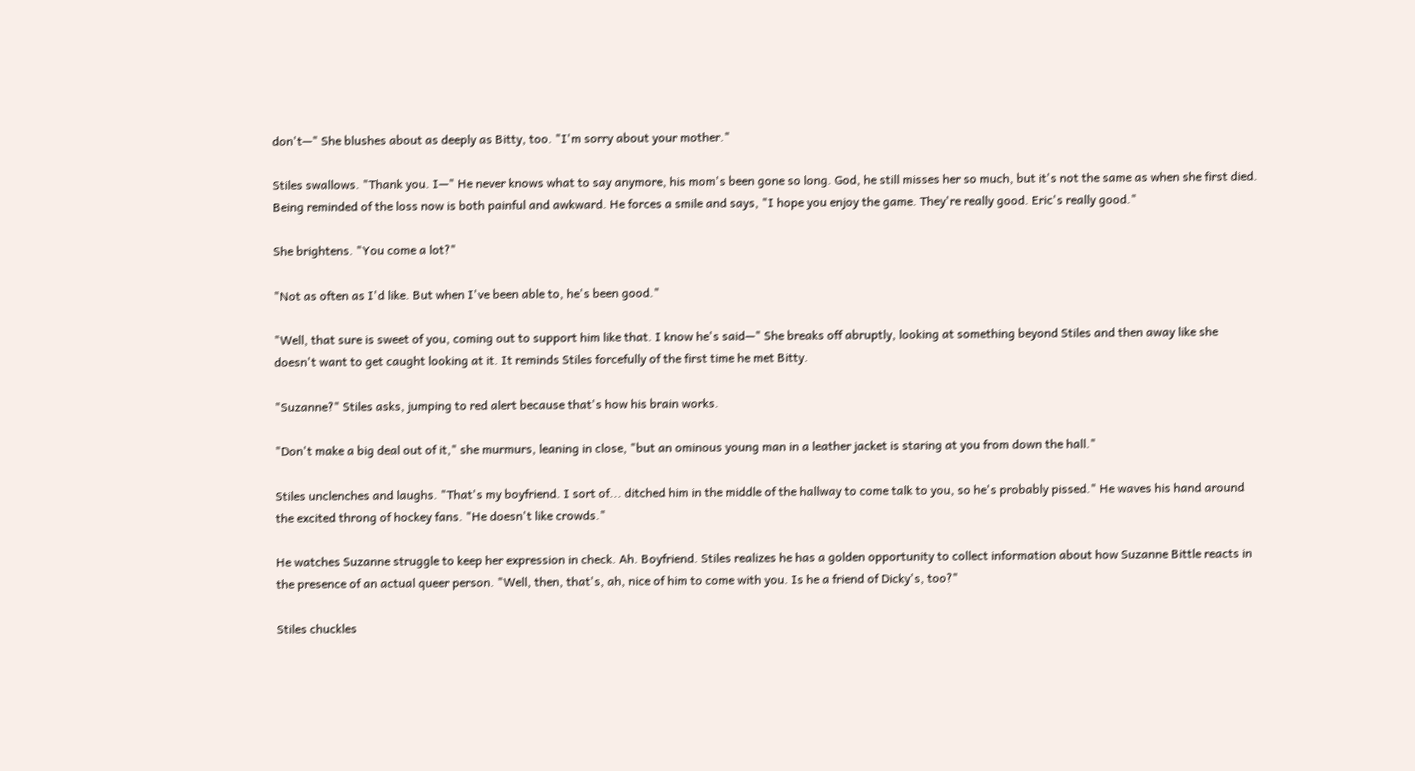don't—" She blushes about as deeply as Bitty, too. "I'm sorry about your mother."

Stiles swallows. "Thank you. I—" He never knows what to say anymore, his mom's been gone so long. God, he still misses her so much, but it's not the same as when she first died. Being reminded of the loss now is both painful and awkward. He forces a smile and says, "I hope you enjoy the game. They're really good. Eric's really good."

She brightens. "You come a lot?"

"Not as often as I'd like. But when I've been able to, he's been good."

"Well, that sure is sweet of you, coming out to support him like that. I know he's said—" She breaks off abruptly, looking at something beyond Stiles and then away like she doesn't want to get caught looking at it. It reminds Stiles forcefully of the first time he met Bitty.

"Suzanne?" Stiles asks, jumping to red alert because that's how his brain works.

"Don't make a big deal out of it," she murmurs, leaning in close, "but an ominous young man in a leather jacket is staring at you from down the hall."

Stiles unclenches and laughs. "That's my boyfriend. I sort of... ditched him in the middle of the hallway to come talk to you, so he's probably pissed." He waves his hand around the excited throng of hockey fans. "He doesn't like crowds."

He watches Suzanne struggle to keep her expression in check. Ah. Boyfriend. Stiles realizes he has a golden opportunity to collect information about how Suzanne Bittle reacts in the presence of an actual queer person. "Well, then, that's, ah, nice of him to come with you. Is he a friend of Dicky's, too?"

Stiles chuckles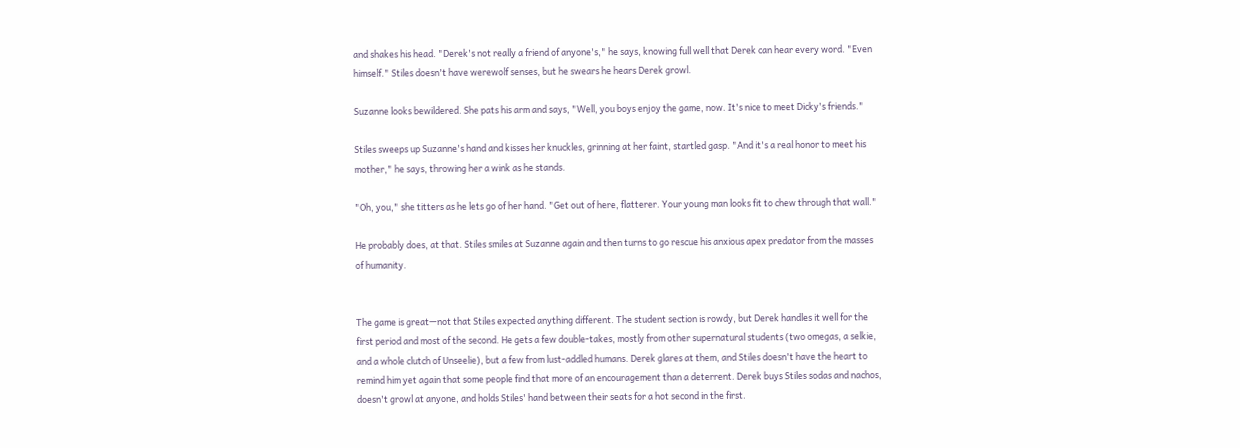and shakes his head. "Derek's not really a friend of anyone's," he says, knowing full well that Derek can hear every word. "Even himself." Stiles doesn't have werewolf senses, but he swears he hears Derek growl.

Suzanne looks bewildered. She pats his arm and says, "Well, you boys enjoy the game, now. It's nice to meet Dicky's friends."

Stiles sweeps up Suzanne's hand and kisses her knuckles, grinning at her faint, startled gasp. "And it's a real honor to meet his mother," he says, throwing her a wink as he stands.

"Oh, you," she titters as he lets go of her hand. "Get out of here, flatterer. Your young man looks fit to chew through that wall."

He probably does, at that. Stiles smiles at Suzanne again and then turns to go rescue his anxious apex predator from the masses of humanity.


The game is great—not that Stiles expected anything different. The student section is rowdy, but Derek handles it well for the first period and most of the second. He gets a few double-takes, mostly from other supernatural students (two omegas, a selkie, and a whole clutch of Unseelie), but a few from lust-addled humans. Derek glares at them, and Stiles doesn't have the heart to remind him yet again that some people find that more of an encouragement than a deterrent. Derek buys Stiles sodas and nachos, doesn't growl at anyone, and holds Stiles' hand between their seats for a hot second in the first.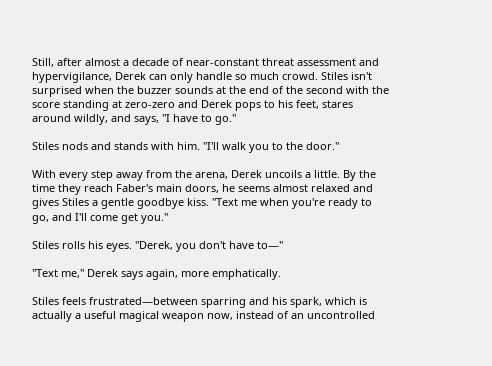Still, after almost a decade of near-constant threat assessment and hypervigilance, Derek can only handle so much crowd. Stiles isn't surprised when the buzzer sounds at the end of the second with the score standing at zero-zero and Derek pops to his feet, stares around wildly, and says, "I have to go."

Stiles nods and stands with him. "I'll walk you to the door."

With every step away from the arena, Derek uncoils a little. By the time they reach Faber's main doors, he seems almost relaxed and gives Stiles a gentle goodbye kiss. "Text me when you're ready to go, and I'll come get you."

Stiles rolls his eyes. "Derek, you don't have to—"

"Text me," Derek says again, more emphatically.

Stiles feels frustrated—between sparring and his spark, which is actually a useful magical weapon now, instead of an uncontrolled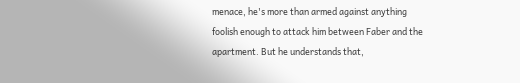menace, he's more than armed against anything foolish enough to attack him between Faber and the apartment. But he understands that,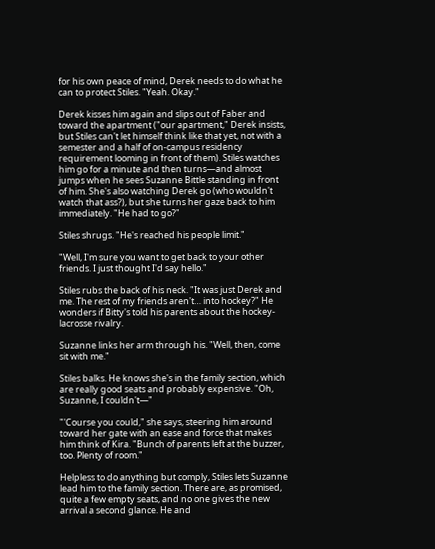for his own peace of mind, Derek needs to do what he can to protect Stiles. "Yeah. Okay."

Derek kisses him again and slips out of Faber and toward the apartment ("our apartment," Derek insists, but Stiles can't let himself think like that yet, not with a semester and a half of on-campus residency requirement looming in front of them). Stiles watches him go for a minute and then turns—and almost jumps when he sees Suzanne Bittle standing in front of him. She's also watching Derek go (who wouldn't watch that ass?), but she turns her gaze back to him immediately. "He had to go?"

Stiles shrugs. "He's reached his people limit."

"Well, I'm sure you want to get back to your other friends. I just thought I'd say hello."

Stiles rubs the back of his neck. "It was just Derek and me. The rest of my friends aren't… into hockey?" He wonders if Bitty's told his parents about the hockey-lacrosse rivalry.

Suzanne links her arm through his. "Well, then, come sit with me."

Stiles balks. He knows she's in the family section, which are really good seats and probably expensive. "Oh, Suzanne, I couldn't—"

"'Course you could," she says, steering him around toward her gate with an ease and force that makes him think of Kira. "Bunch of parents left at the buzzer, too. Plenty of room."

Helpless to do anything but comply, Stiles lets Suzanne lead him to the family section. There are, as promised, quite a few empty seats, and no one gives the new arrival a second glance. He and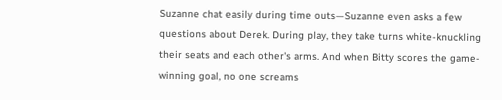Suzanne chat easily during time outs—Suzanne even asks a few questions about Derek. During play, they take turns white-knuckling their seats and each other's arms. And when Bitty scores the game-winning goal, no one screams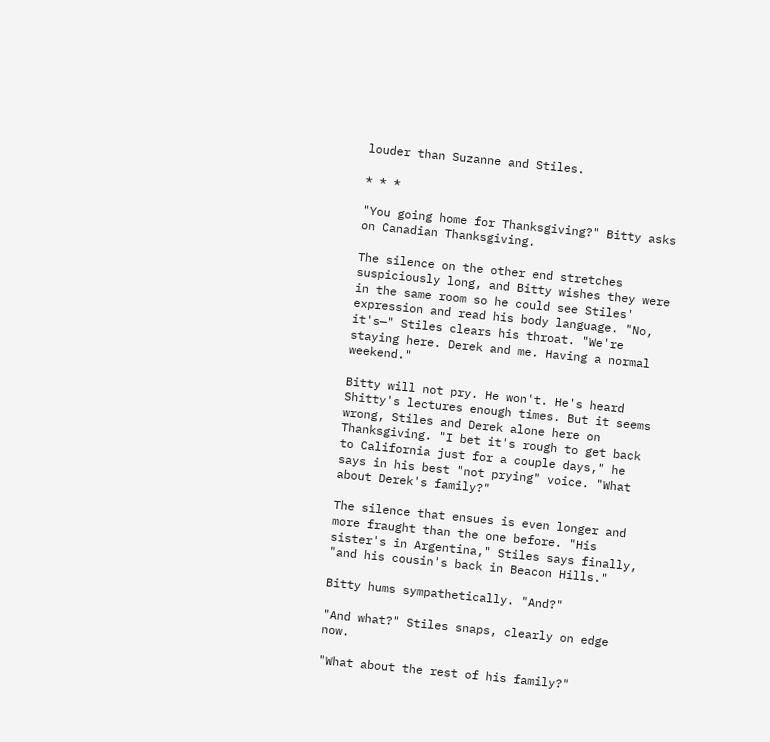louder than Suzanne and Stiles.

* * *

"You going home for Thanksgiving?" Bitty asks on Canadian Thanksgiving.

The silence on the other end stretches suspiciously long, and Bitty wishes they were in the same room so he could see Stiles' expression and read his body language. "No, it's—" Stiles clears his throat. "We're staying here. Derek and me. Having a normal weekend."

Bitty will not pry. He won't. He's heard Shitty's lectures enough times. But it seems wrong, Stiles and Derek alone here on Thanksgiving. "I bet it's rough to get back to California just for a couple days," he says in his best "not prying" voice. "What about Derek's family?"

The silence that ensues is even longer and more fraught than the one before. "His sister's in Argentina," Stiles says finally, "and his cousin's back in Beacon Hills."

Bitty hums sympathetically. "And?"

"And what?" Stiles snaps, clearly on edge now.

"What about the rest of his family?"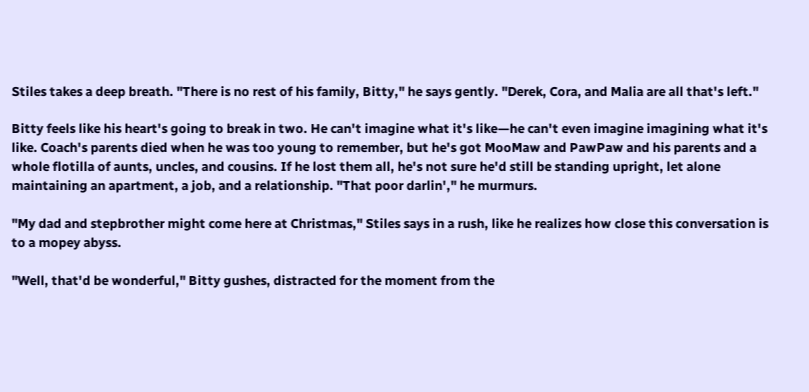Stiles takes a deep breath. "There is no rest of his family, Bitty," he says gently. "Derek, Cora, and Malia are all that's left."

Bitty feels like his heart's going to break in two. He can't imagine what it's like—he can't even imagine imagining what it's like. Coach's parents died when he was too young to remember, but he's got MooMaw and PawPaw and his parents and a whole flotilla of aunts, uncles, and cousins. If he lost them all, he's not sure he'd still be standing upright, let alone maintaining an apartment, a job, and a relationship. "That poor darlin'," he murmurs.

"My dad and stepbrother might come here at Christmas," Stiles says in a rush, like he realizes how close this conversation is to a mopey abyss.

"Well, that'd be wonderful," Bitty gushes, distracted for the moment from the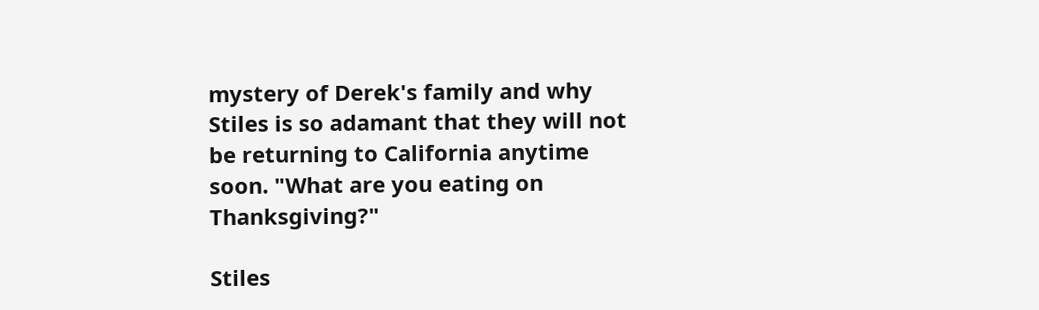mystery of Derek's family and why Stiles is so adamant that they will not be returning to California anytime soon. "What are you eating on Thanksgiving?"

Stiles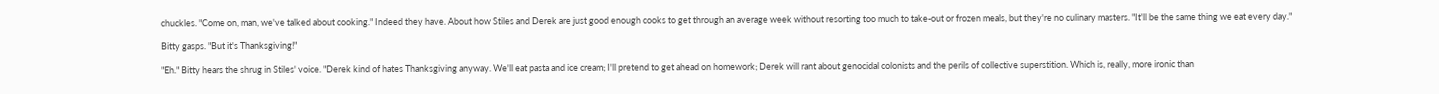chuckles. "Come on, man, we've talked about cooking." Indeed they have. About how Stiles and Derek are just good enough cooks to get through an average week without resorting too much to take-out or frozen meals, but they're no culinary masters. "It'll be the same thing we eat every day."

Bitty gasps. "But it's Thanksgiving!"

"Eh." Bitty hears the shrug in Stiles' voice. "Derek kind of hates Thanksgiving anyway. We'll eat pasta and ice cream; I'll pretend to get ahead on homework; Derek will rant about genocidal colonists and the perils of collective superstition. Which is, really, more ironic than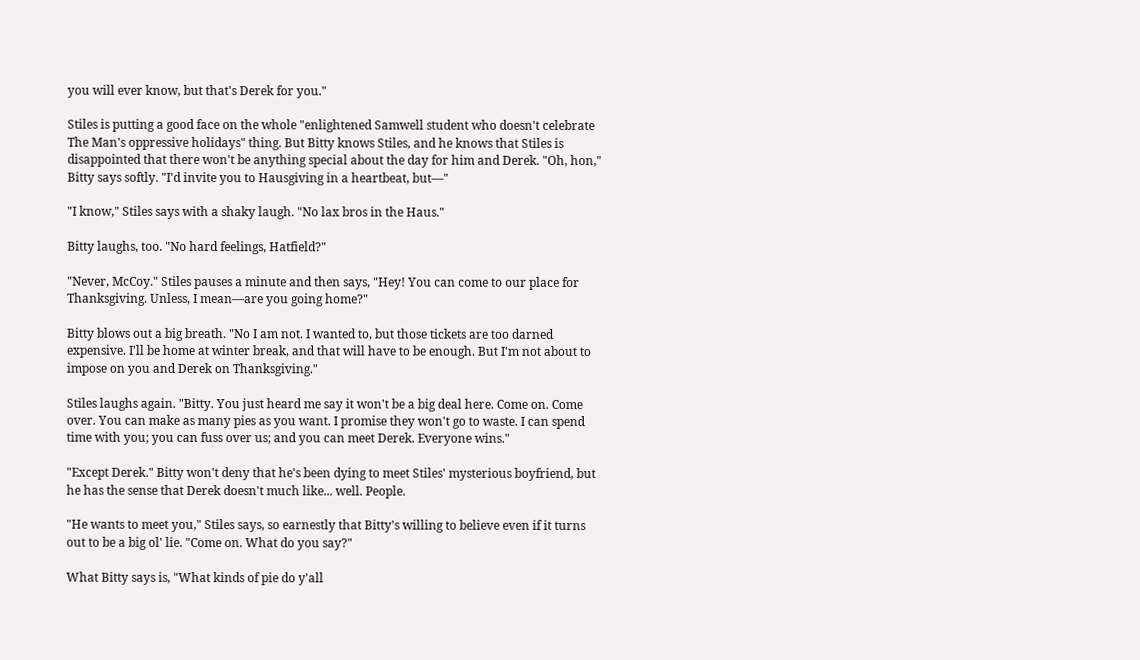you will ever know, but that's Derek for you."

Stiles is putting a good face on the whole "enlightened Samwell student who doesn't celebrate The Man's oppressive holidays" thing. But Bitty knows Stiles, and he knows that Stiles is disappointed that there won't be anything special about the day for him and Derek. "Oh, hon," Bitty says softly. "I'd invite you to Hausgiving in a heartbeat, but—"

"I know," Stiles says with a shaky laugh. "No lax bros in the Haus."

Bitty laughs, too. "No hard feelings, Hatfield?"

"Never, McCoy." Stiles pauses a minute and then says, "Hey! You can come to our place for Thanksgiving. Unless, I mean—are you going home?"

Bitty blows out a big breath. "No I am not. I wanted to, but those tickets are too darned expensive. I'll be home at winter break, and that will have to be enough. But I'm not about to impose on you and Derek on Thanksgiving."

Stiles laughs again. "Bitty. You just heard me say it won't be a big deal here. Come on. Come over. You can make as many pies as you want. I promise they won't go to waste. I can spend time with you; you can fuss over us; and you can meet Derek. Everyone wins."

"Except Derek." Bitty won't deny that he's been dying to meet Stiles' mysterious boyfriend, but he has the sense that Derek doesn't much like... well. People.

"He wants to meet you," Stiles says, so earnestly that Bitty's willing to believe even if it turns out to be a big ol' lie. "Come on. What do you say?"

What Bitty says is, "What kinds of pie do y'all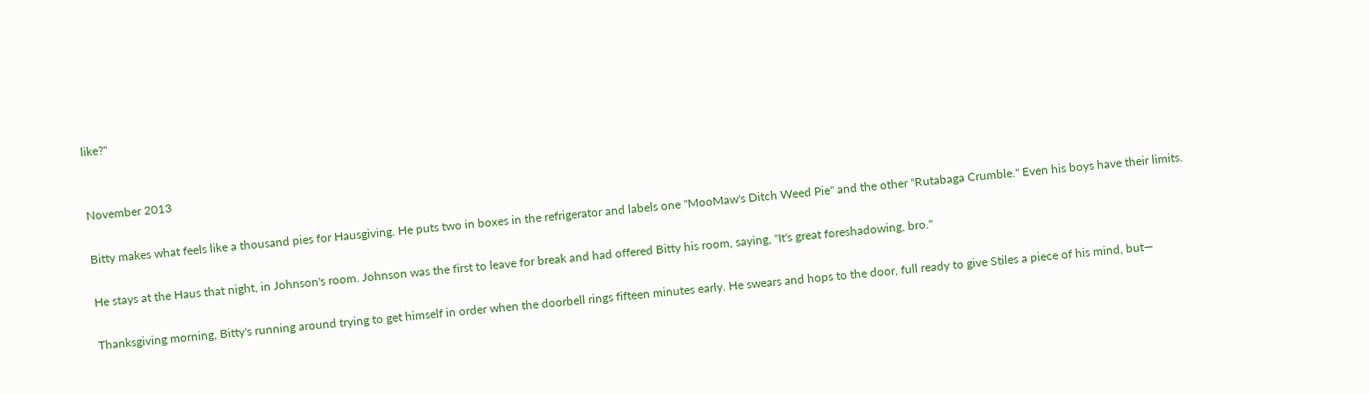like?"


November 2013

Bitty makes what feels like a thousand pies for Hausgiving. He puts two in boxes in the refrigerator and labels one "MooMaw's Ditch Weed Pie" and the other "Rutabaga Crumble." Even his boys have their limits.

He stays at the Haus that night, in Johnson's room. Johnson was the first to leave for break and had offered Bitty his room, saying, "It's great foreshadowing, bro."

Thanksgiving morning, Bitty's running around trying to get himself in order when the doorbell rings fifteen minutes early. He swears and hops to the door, full ready to give Stiles a piece of his mind, but—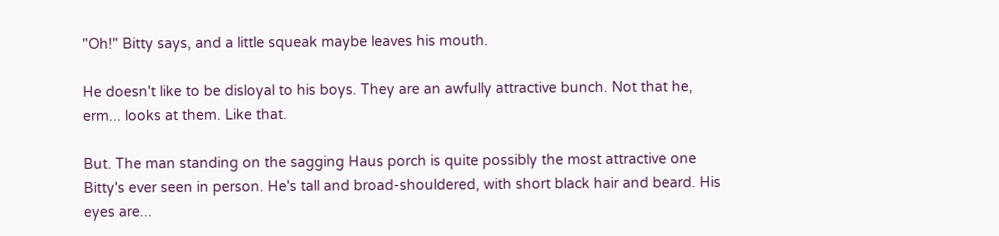"Oh!" Bitty says, and a little squeak maybe leaves his mouth.

He doesn't like to be disloyal to his boys. They are an awfully attractive bunch. Not that he, erm... looks at them. Like that.

But. The man standing on the sagging Haus porch is quite possibly the most attractive one Bitty's ever seen in person. He's tall and broad-shouldered, with short black hair and beard. His eyes are...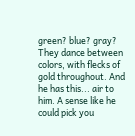green? blue? gray? They dance between colors, with flecks of gold throughout. And he has this... air to him. A sense like he could pick you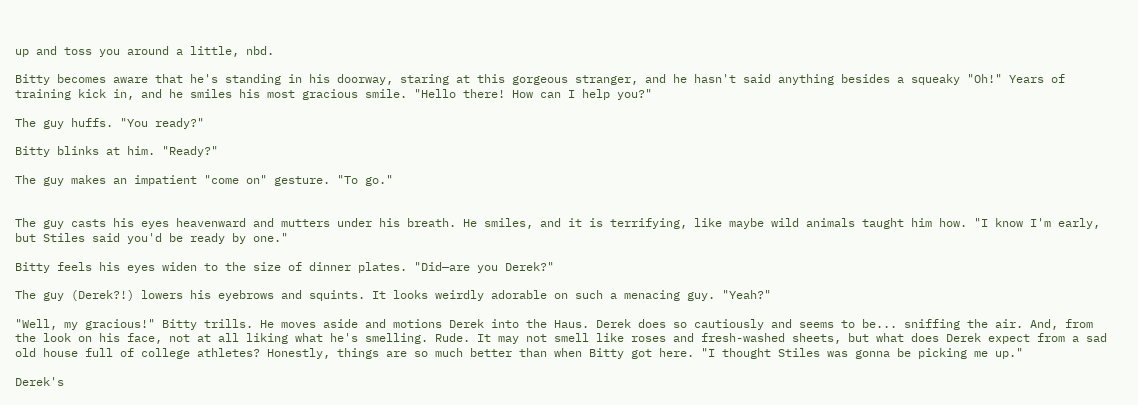up and toss you around a little, nbd.

Bitty becomes aware that he's standing in his doorway, staring at this gorgeous stranger, and he hasn't said anything besides a squeaky "Oh!" Years of training kick in, and he smiles his most gracious smile. "Hello there! How can I help you?"

The guy huffs. "You ready?"

Bitty blinks at him. "Ready?"

The guy makes an impatient "come on" gesture. "To go."


The guy casts his eyes heavenward and mutters under his breath. He smiles, and it is terrifying, like maybe wild animals taught him how. "I know I'm early, but Stiles said you'd be ready by one."

Bitty feels his eyes widen to the size of dinner plates. "Did—are you Derek?"

The guy (Derek?!) lowers his eyebrows and squints. It looks weirdly adorable on such a menacing guy. "Yeah?"

"Well, my gracious!" Bitty trills. He moves aside and motions Derek into the Haus. Derek does so cautiously and seems to be... sniffing the air. And, from the look on his face, not at all liking what he's smelling. Rude. It may not smell like roses and fresh-washed sheets, but what does Derek expect from a sad old house full of college athletes? Honestly, things are so much better than when Bitty got here. "I thought Stiles was gonna be picking me up."

Derek's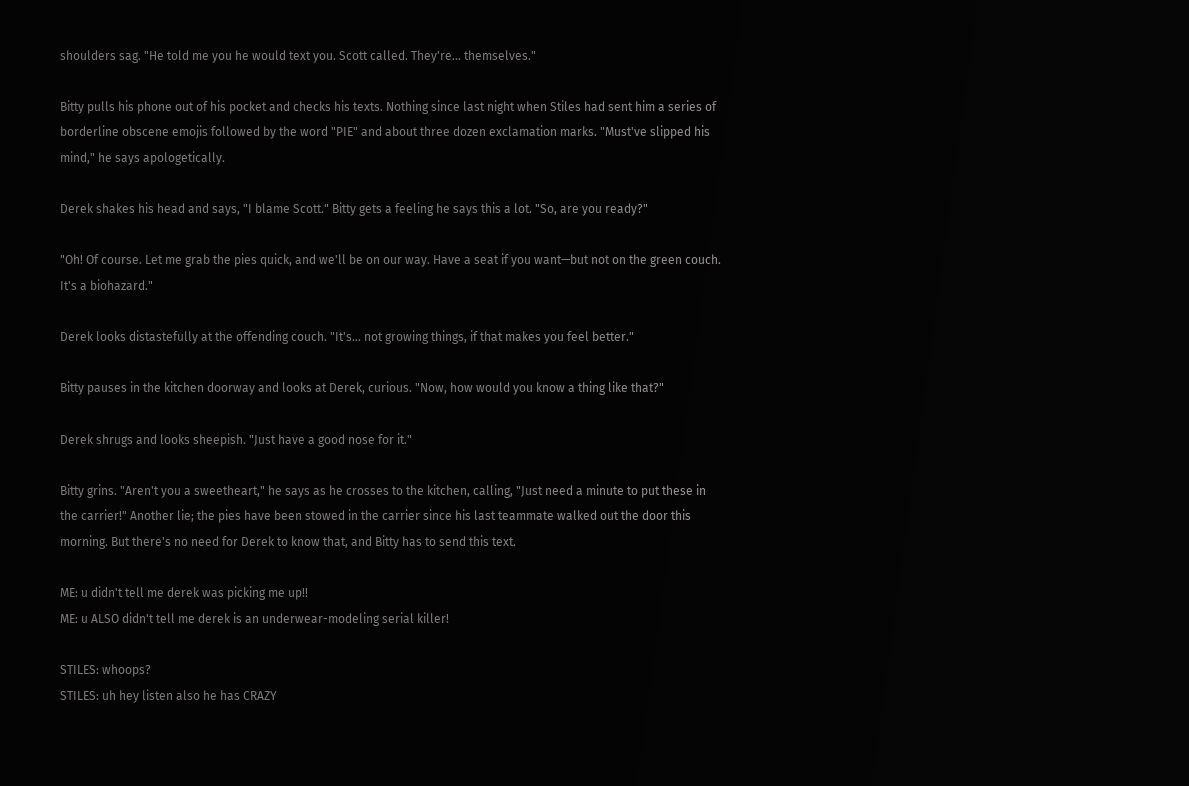shoulders sag. "He told me you he would text you. Scott called. They're… themselves."

Bitty pulls his phone out of his pocket and checks his texts. Nothing since last night when Stiles had sent him a series of borderline obscene emojis followed by the word "PIE" and about three dozen exclamation marks. "Must've slipped his mind," he says apologetically.

Derek shakes his head and says, "I blame Scott." Bitty gets a feeling he says this a lot. "So, are you ready?"

"Oh! Of course. Let me grab the pies quick, and we'll be on our way. Have a seat if you want—but not on the green couch. It's a biohazard."

Derek looks distastefully at the offending couch. "It's... not growing things, if that makes you feel better."

Bitty pauses in the kitchen doorway and looks at Derek, curious. "Now, how would you know a thing like that?"

Derek shrugs and looks sheepish. "Just have a good nose for it."

Bitty grins. "Aren't you a sweetheart," he says as he crosses to the kitchen, calling, "Just need a minute to put these in the carrier!" Another lie; the pies have been stowed in the carrier since his last teammate walked out the door this morning. But there's no need for Derek to know that, and Bitty has to send this text.

ME: u didn't tell me derek was picking me up!!
ME: u ALSO didn't tell me derek is an underwear-modeling serial killer!

STILES: whoops?
STILES: uh hey listen also he has CRAZY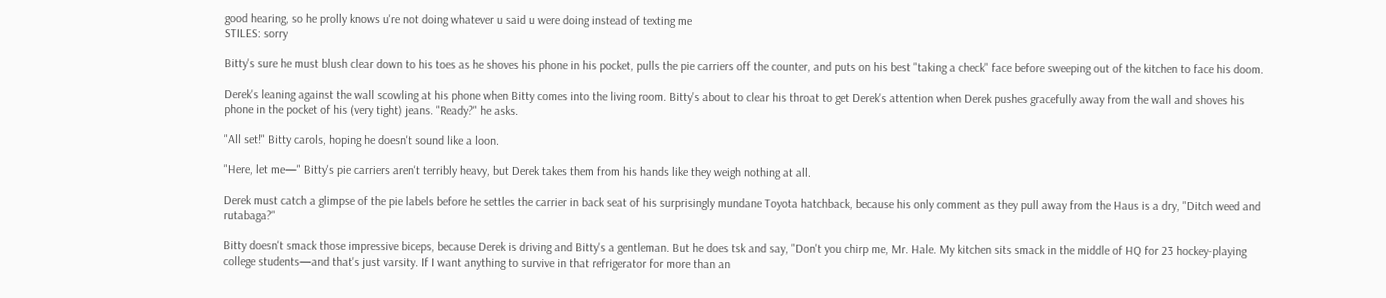good hearing, so he prolly knows u're not doing whatever u said u were doing instead of texting me
STILES: sorry

Bitty's sure he must blush clear down to his toes as he shoves his phone in his pocket, pulls the pie carriers off the counter, and puts on his best "taking a check" face before sweeping out of the kitchen to face his doom.

Derek's leaning against the wall scowling at his phone when Bitty comes into the living room. Bitty's about to clear his throat to get Derek's attention when Derek pushes gracefully away from the wall and shoves his phone in the pocket of his (very tight) jeans. "Ready?" he asks.

"All set!" Bitty carols, hoping he doesn't sound like a loon.

"Here, let me—" Bitty's pie carriers aren't terribly heavy, but Derek takes them from his hands like they weigh nothing at all.

Derek must catch a glimpse of the pie labels before he settles the carrier in back seat of his surprisingly mundane Toyota hatchback, because his only comment as they pull away from the Haus is a dry, "Ditch weed and rutabaga?"

Bitty doesn't smack those impressive biceps, because Derek is driving and Bitty's a gentleman. But he does tsk and say, "Don't you chirp me, Mr. Hale. My kitchen sits smack in the middle of HQ for 23 hockey-playing college students—and that's just varsity. If I want anything to survive in that refrigerator for more than an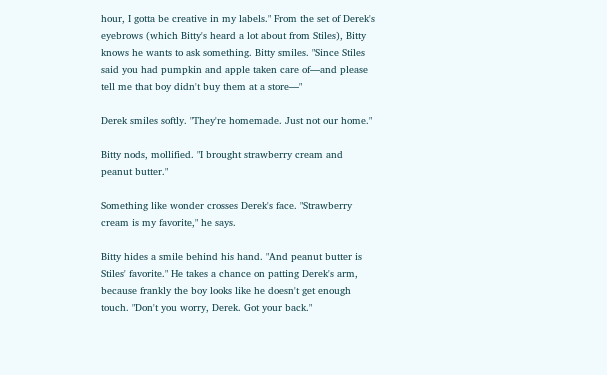hour, I gotta be creative in my labels." From the set of Derek's eyebrows (which Bitty's heard a lot about from Stiles), Bitty knows he wants to ask something. Bitty smiles. "Since Stiles said you had pumpkin and apple taken care of—and please tell me that boy didn't buy them at a store—"

Derek smiles softly. "They're homemade. Just not our home."

Bitty nods, mollified. "I brought strawberry cream and peanut butter."

Something like wonder crosses Derek's face. "Strawberry cream is my favorite," he says.

Bitty hides a smile behind his hand. "And peanut butter is Stiles' favorite." He takes a chance on patting Derek's arm, because frankly the boy looks like he doesn't get enough touch. "Don't you worry, Derek. Got your back."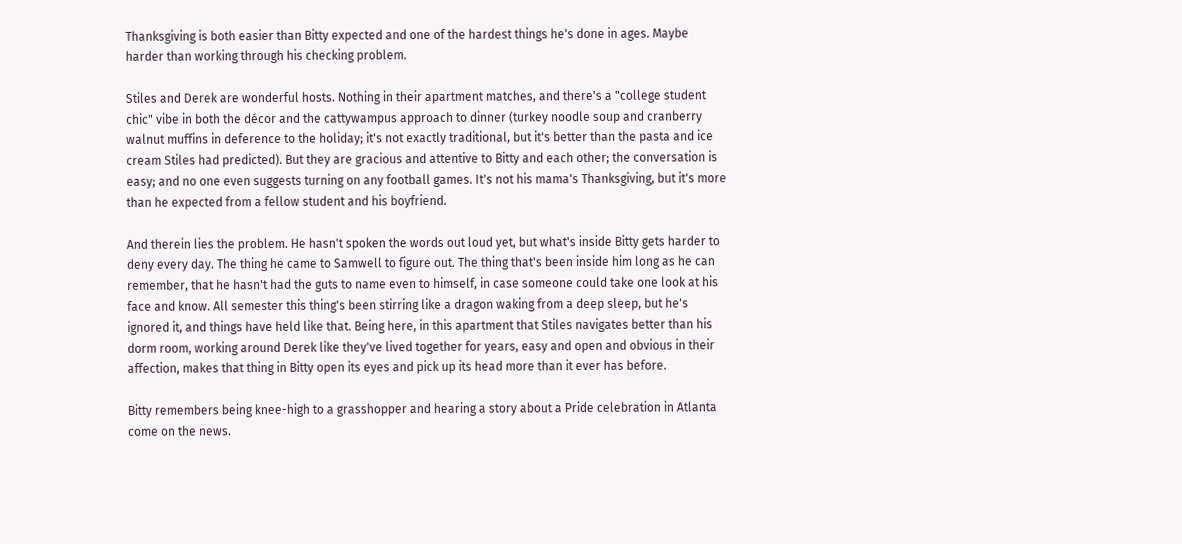Thanksgiving is both easier than Bitty expected and one of the hardest things he's done in ages. Maybe harder than working through his checking problem.

Stiles and Derek are wonderful hosts. Nothing in their apartment matches, and there's a "college student chic" vibe in both the décor and the cattywampus approach to dinner (turkey noodle soup and cranberry walnut muffins in deference to the holiday; it's not exactly traditional, but it's better than the pasta and ice cream Stiles had predicted). But they are gracious and attentive to Bitty and each other; the conversation is easy; and no one even suggests turning on any football games. It's not his mama's Thanksgiving, but it's more than he expected from a fellow student and his boyfriend.

And therein lies the problem. He hasn't spoken the words out loud yet, but what's inside Bitty gets harder to deny every day. The thing he came to Samwell to figure out. The thing that's been inside him long as he can remember, that he hasn't had the guts to name even to himself, in case someone could take one look at his face and know. All semester this thing's been stirring like a dragon waking from a deep sleep, but he's ignored it, and things have held like that. Being here, in this apartment that Stiles navigates better than his dorm room, working around Derek like they've lived together for years, easy and open and obvious in their affection, makes that thing in Bitty open its eyes and pick up its head more than it ever has before.

Bitty remembers being knee-high to a grasshopper and hearing a story about a Pride celebration in Atlanta come on the news.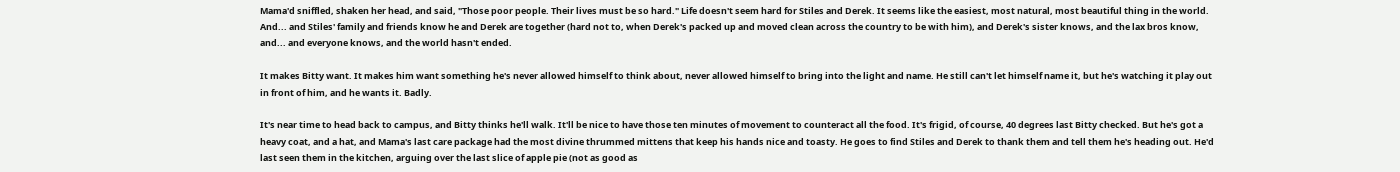Mama'd sniffled, shaken her head, and said, "Those poor people. Their lives must be so hard." Life doesn't seem hard for Stiles and Derek. It seems like the easiest, most natural, most beautiful thing in the world. And... and Stiles' family and friends know he and Derek are together (hard not to, when Derek's packed up and moved clean across the country to be with him), and Derek's sister knows, and the lax bros know, and... and everyone knows, and the world hasn't ended.

It makes Bitty want. It makes him want something he's never allowed himself to think about, never allowed himself to bring into the light and name. He still can't let himself name it, but he's watching it play out in front of him, and he wants it. Badly.

It's near time to head back to campus, and Bitty thinks he'll walk. It'll be nice to have those ten minutes of movement to counteract all the food. It's frigid, of course, 40 degrees last Bitty checked. But he's got a heavy coat, and a hat, and Mama's last care package had the most divine thrummed mittens that keep his hands nice and toasty. He goes to find Stiles and Derek to thank them and tell them he's heading out. He'd last seen them in the kitchen, arguing over the last slice of apple pie (not as good as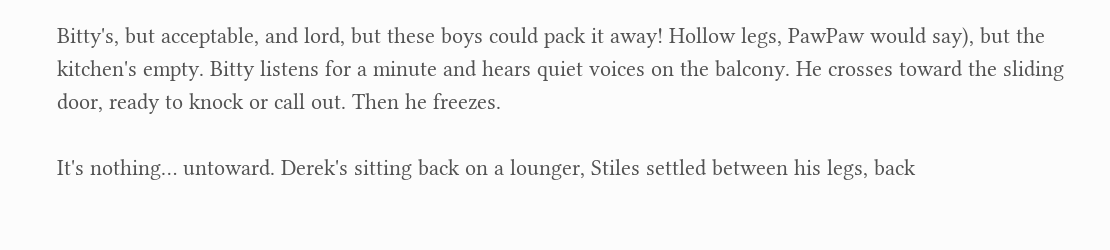Bitty's, but acceptable, and lord, but these boys could pack it away! Hollow legs, PawPaw would say), but the kitchen's empty. Bitty listens for a minute and hears quiet voices on the balcony. He crosses toward the sliding door, ready to knock or call out. Then he freezes.

It's nothing… untoward. Derek's sitting back on a lounger, Stiles settled between his legs, back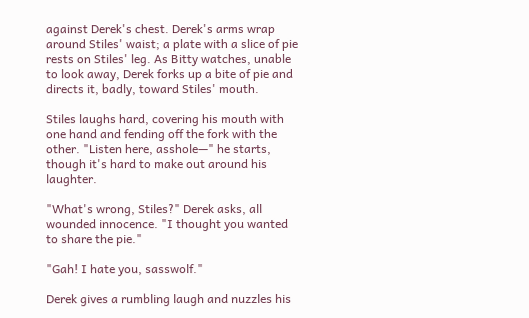against Derek's chest. Derek's arms wrap around Stiles' waist; a plate with a slice of pie rests on Stiles' leg. As Bitty watches, unable to look away, Derek forks up a bite of pie and directs it, badly, toward Stiles' mouth.

Stiles laughs hard, covering his mouth with one hand and fending off the fork with the other. "Listen here, asshole—" he starts, though it's hard to make out around his laughter.

"What's wrong, Stiles?" Derek asks, all wounded innocence. "I thought you wanted to share the pie."

"Gah! I hate you, sasswolf."

Derek gives a rumbling laugh and nuzzles his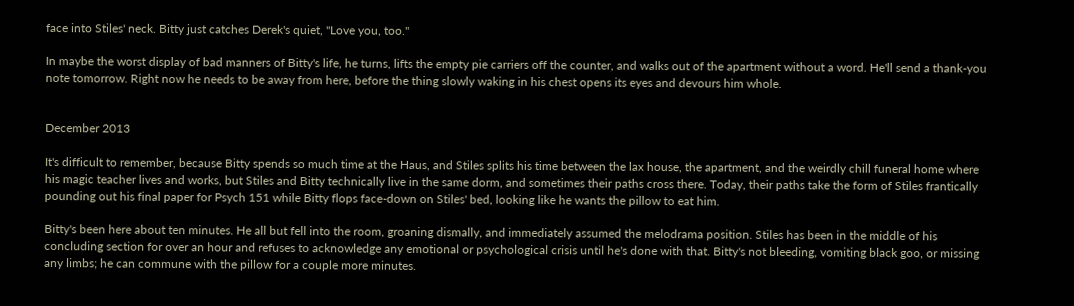face into Stiles' neck. Bitty just catches Derek's quiet, "Love you, too."

In maybe the worst display of bad manners of Bitty's life, he turns, lifts the empty pie carriers off the counter, and walks out of the apartment without a word. He'll send a thank-you note tomorrow. Right now he needs to be away from here, before the thing slowly waking in his chest opens its eyes and devours him whole.


December 2013

It's difficult to remember, because Bitty spends so much time at the Haus, and Stiles splits his time between the lax house, the apartment, and the weirdly chill funeral home where his magic teacher lives and works, but Stiles and Bitty technically live in the same dorm, and sometimes their paths cross there. Today, their paths take the form of Stiles frantically pounding out his final paper for Psych 151 while Bitty flops face-down on Stiles' bed, looking like he wants the pillow to eat him.

Bitty's been here about ten minutes. He all but fell into the room, groaning dismally, and immediately assumed the melodrama position. Stiles has been in the middle of his concluding section for over an hour and refuses to acknowledge any emotional or psychological crisis until he's done with that. Bitty's not bleeding, vomiting black goo, or missing any limbs; he can commune with the pillow for a couple more minutes.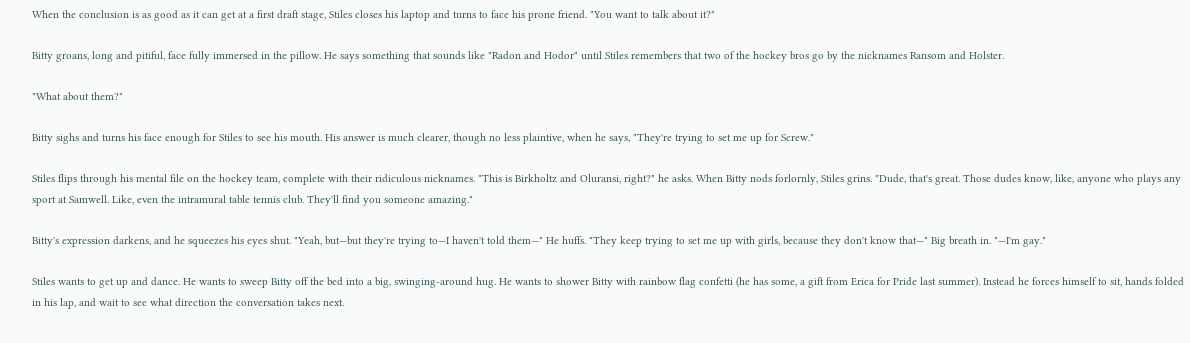When the conclusion is as good as it can get at a first draft stage, Stiles closes his laptop and turns to face his prone friend. "You want to talk about it?"

Bitty groans, long and pitiful, face fully immersed in the pillow. He says something that sounds like "Radon and Hodor" until Stiles remembers that two of the hockey bros go by the nicknames Ransom and Holster.

"What about them?"

Bitty sighs and turns his face enough for Stiles to see his mouth. His answer is much clearer, though no less plaintive, when he says, "They're trying to set me up for Screw."

Stiles flips through his mental file on the hockey team, complete with their ridiculous nicknames. "This is Birkholtz and Oluransi, right?" he asks. When Bitty nods forlornly, Stiles grins. "Dude, that's great. Those dudes know, like, anyone who plays any sport at Samwell. Like, even the intramural table tennis club. They'll find you someone amazing."

Bitty's expression darkens, and he squeezes his eyes shut. "Yeah, but—but they're trying to—I haven't told them—" He huffs. "They keep trying to set me up with girls, because they don't know that—" Big breath in. "—I'm gay."

Stiles wants to get up and dance. He wants to sweep Bitty off the bed into a big, swinging-around hug. He wants to shower Bitty with rainbow flag confetti (he has some, a gift from Erica for Pride last summer). Instead he forces himself to sit, hands folded in his lap, and wait to see what direction the conversation takes next.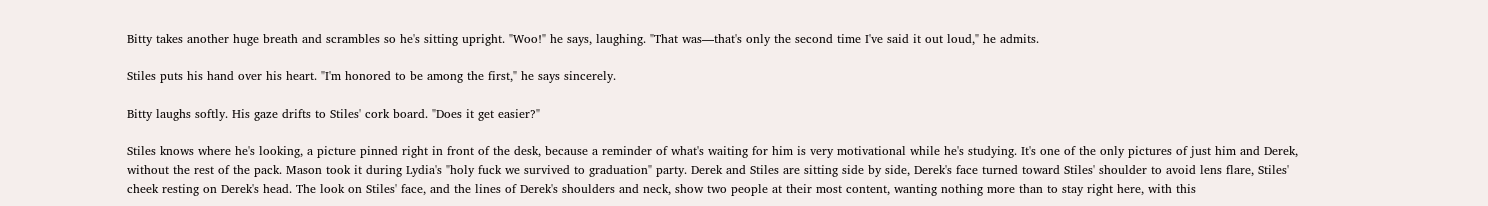Bitty takes another huge breath and scrambles so he's sitting upright. "Woo!" he says, laughing. "That was—that's only the second time I've said it out loud," he admits.

Stiles puts his hand over his heart. "I'm honored to be among the first," he says sincerely.

Bitty laughs softly. His gaze drifts to Stiles' cork board. "Does it get easier?"

Stiles knows where he's looking, a picture pinned right in front of the desk, because a reminder of what's waiting for him is very motivational while he's studying. It's one of the only pictures of just him and Derek, without the rest of the pack. Mason took it during Lydia's "holy fuck we survived to graduation" party. Derek and Stiles are sitting side by side, Derek's face turned toward Stiles' shoulder to avoid lens flare, Stiles' cheek resting on Derek's head. The look on Stiles' face, and the lines of Derek's shoulders and neck, show two people at their most content, wanting nothing more than to stay right here, with this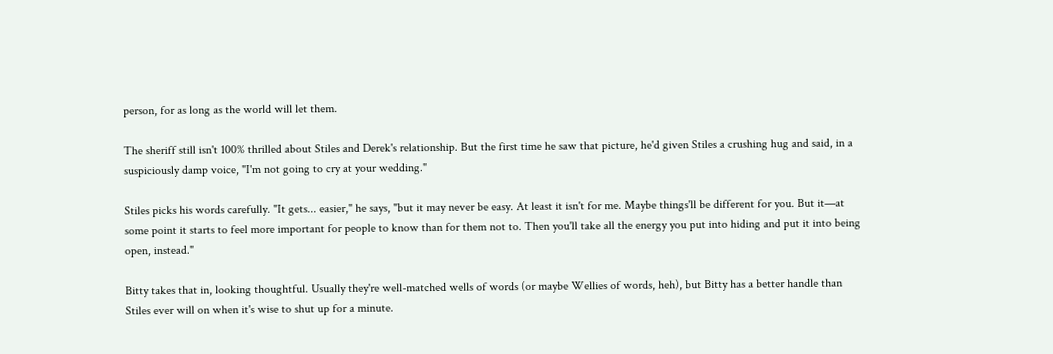person, for as long as the world will let them.

The sheriff still isn't 100% thrilled about Stiles and Derek's relationship. But the first time he saw that picture, he'd given Stiles a crushing hug and said, in a suspiciously damp voice, "I'm not going to cry at your wedding."

Stiles picks his words carefully. "It gets... easier," he says, "but it may never be easy. At least it isn't for me. Maybe things'll be different for you. But it—at some point it starts to feel more important for people to know than for them not to. Then you'll take all the energy you put into hiding and put it into being open, instead."

Bitty takes that in, looking thoughtful. Usually they're well-matched wells of words (or maybe Wellies of words, heh), but Bitty has a better handle than Stiles ever will on when it's wise to shut up for a minute.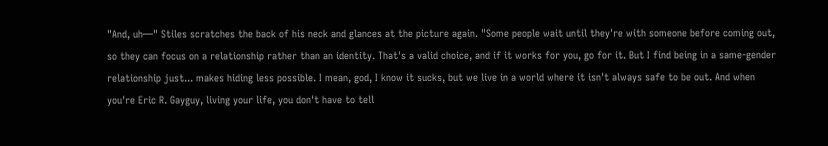"And, uh—" Stiles scratches the back of his neck and glances at the picture again. "Some people wait until they're with someone before coming out, so they can focus on a relationship rather than an identity. That's a valid choice, and if it works for you, go for it. But I find being in a same-gender relationship just... makes hiding less possible. I mean, god, I know it sucks, but we live in a world where it isn't always safe to be out. And when you're Eric R. Gayguy, living your life, you don't have to tell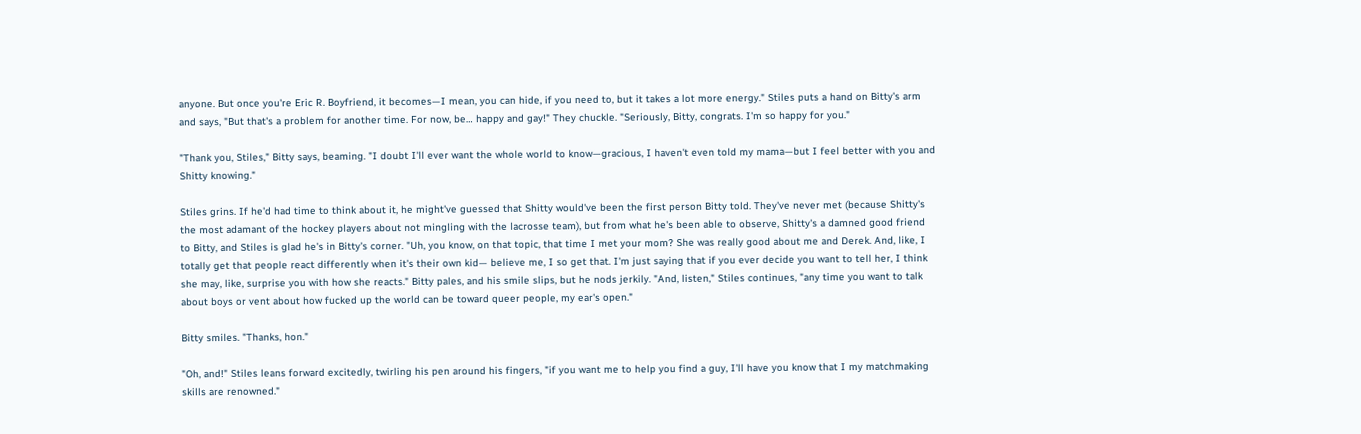anyone. But once you're Eric R. Boyfriend, it becomes—I mean, you can hide, if you need to, but it takes a lot more energy." Stiles puts a hand on Bitty's arm and says, "But that's a problem for another time. For now, be… happy and gay!" They chuckle. "Seriously, Bitty, congrats. I'm so happy for you."

"Thank you, Stiles," Bitty says, beaming. "I doubt I'll ever want the whole world to know—gracious, I haven't even told my mama—but I feel better with you and Shitty knowing."

Stiles grins. If he'd had time to think about it, he might've guessed that Shitty would've been the first person Bitty told. They've never met (because Shitty's the most adamant of the hockey players about not mingling with the lacrosse team), but from what he's been able to observe, Shitty's a damned good friend to Bitty, and Stiles is glad he's in Bitty's corner. "Uh, you know, on that topic, that time I met your mom? She was really good about me and Derek. And, like, I totally get that people react differently when it's their own kid— believe me, I so get that. I'm just saying that if you ever decide you want to tell her, I think she may, like, surprise you with how she reacts." Bitty pales, and his smile slips, but he nods jerkily. "And, listen," Stiles continues, "any time you want to talk about boys or vent about how fucked up the world can be toward queer people, my ear's open."

Bitty smiles. "Thanks, hon."

"Oh, and!" Stiles leans forward excitedly, twirling his pen around his fingers, "if you want me to help you find a guy, I'll have you know that I my matchmaking skills are renowned."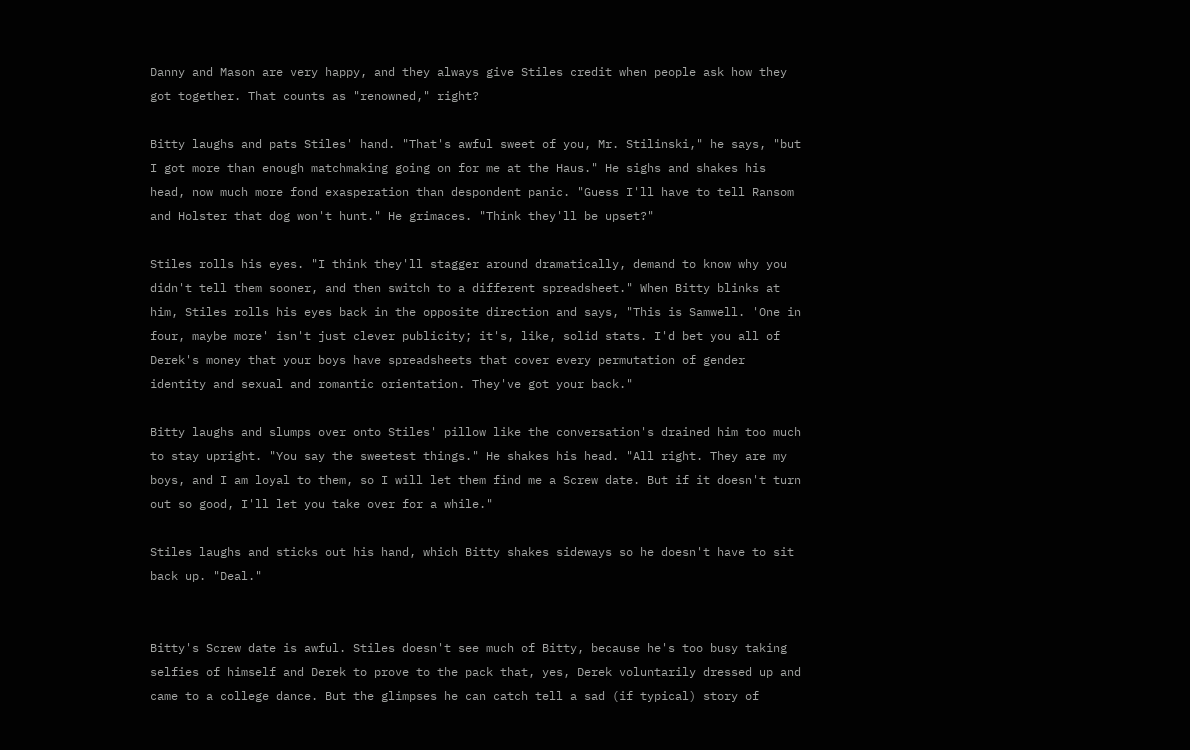Danny and Mason are very happy, and they always give Stiles credit when people ask how they got together. That counts as "renowned," right?

Bitty laughs and pats Stiles' hand. "That's awful sweet of you, Mr. Stilinski," he says, "but I got more than enough matchmaking going on for me at the Haus." He sighs and shakes his head, now much more fond exasperation than despondent panic. "Guess I'll have to tell Ransom and Holster that dog won't hunt." He grimaces. "Think they'll be upset?"

Stiles rolls his eyes. "I think they'll stagger around dramatically, demand to know why you didn't tell them sooner, and then switch to a different spreadsheet." When Bitty blinks at him, Stiles rolls his eyes back in the opposite direction and says, "This is Samwell. 'One in four, maybe more' isn't just clever publicity; it's, like, solid stats. I'd bet you all of Derek's money that your boys have spreadsheets that cover every permutation of gender identity and sexual and romantic orientation. They've got your back."

Bitty laughs and slumps over onto Stiles' pillow like the conversation's drained him too much to stay upright. "You say the sweetest things." He shakes his head. "All right. They are my boys, and I am loyal to them, so I will let them find me a Screw date. But if it doesn't turn out so good, I'll let you take over for a while."

Stiles laughs and sticks out his hand, which Bitty shakes sideways so he doesn't have to sit back up. "Deal."


Bitty's Screw date is awful. Stiles doesn't see much of Bitty, because he's too busy taking selfies of himself and Derek to prove to the pack that, yes, Derek voluntarily dressed up and came to a college dance. But the glimpses he can catch tell a sad (if typical) story of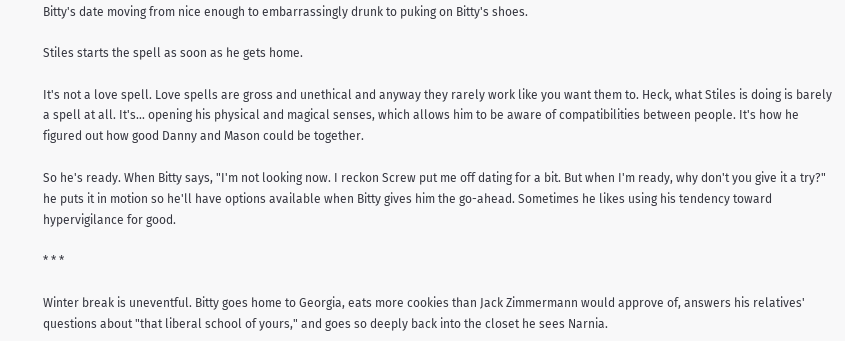Bitty's date moving from nice enough to embarrassingly drunk to puking on Bitty's shoes.

Stiles starts the spell as soon as he gets home.

It's not a love spell. Love spells are gross and unethical and anyway they rarely work like you want them to. Heck, what Stiles is doing is barely a spell at all. It's... opening his physical and magical senses, which allows him to be aware of compatibilities between people. It's how he figured out how good Danny and Mason could be together.

So he's ready. When Bitty says, "I'm not looking now. I reckon Screw put me off dating for a bit. But when I'm ready, why don't you give it a try?" he puts it in motion so he'll have options available when Bitty gives him the go-ahead. Sometimes he likes using his tendency toward hypervigilance for good.

* * *

Winter break is uneventful. Bitty goes home to Georgia, eats more cookies than Jack Zimmermann would approve of, answers his relatives' questions about "that liberal school of yours," and goes so deeply back into the closet he sees Narnia.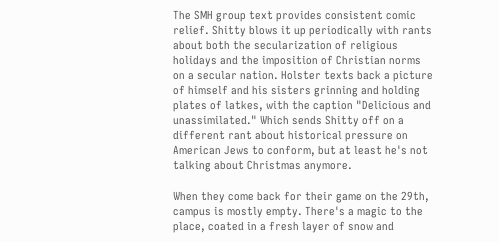The SMH group text provides consistent comic relief. Shitty blows it up periodically with rants about both the secularization of religious holidays and the imposition of Christian norms on a secular nation. Holster texts back a picture of himself and his sisters grinning and holding plates of latkes, with the caption "Delicious and unassimilated." Which sends Shitty off on a different rant about historical pressure on American Jews to conform, but at least he's not talking about Christmas anymore.

When they come back for their game on the 29th, campus is mostly empty. There's a magic to the place, coated in a fresh layer of snow and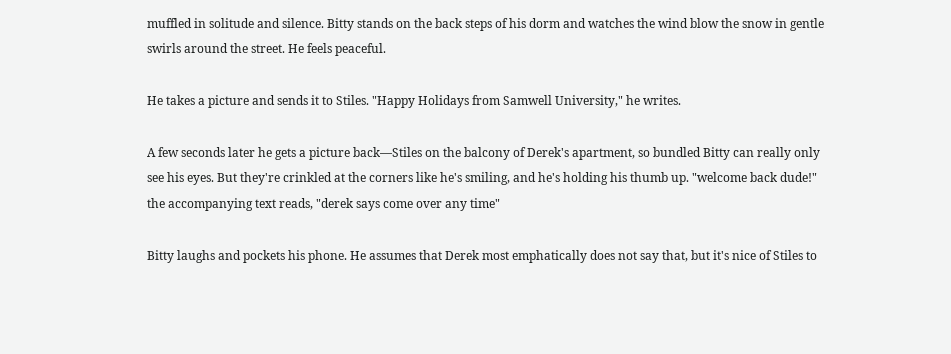muffled in solitude and silence. Bitty stands on the back steps of his dorm and watches the wind blow the snow in gentle swirls around the street. He feels peaceful.

He takes a picture and sends it to Stiles. "Happy Holidays from Samwell University," he writes.

A few seconds later he gets a picture back—Stiles on the balcony of Derek's apartment, so bundled Bitty can really only see his eyes. But they're crinkled at the corners like he's smiling, and he's holding his thumb up. "welcome back dude!" the accompanying text reads, "derek says come over any time"

Bitty laughs and pockets his phone. He assumes that Derek most emphatically does not say that, but it's nice of Stiles to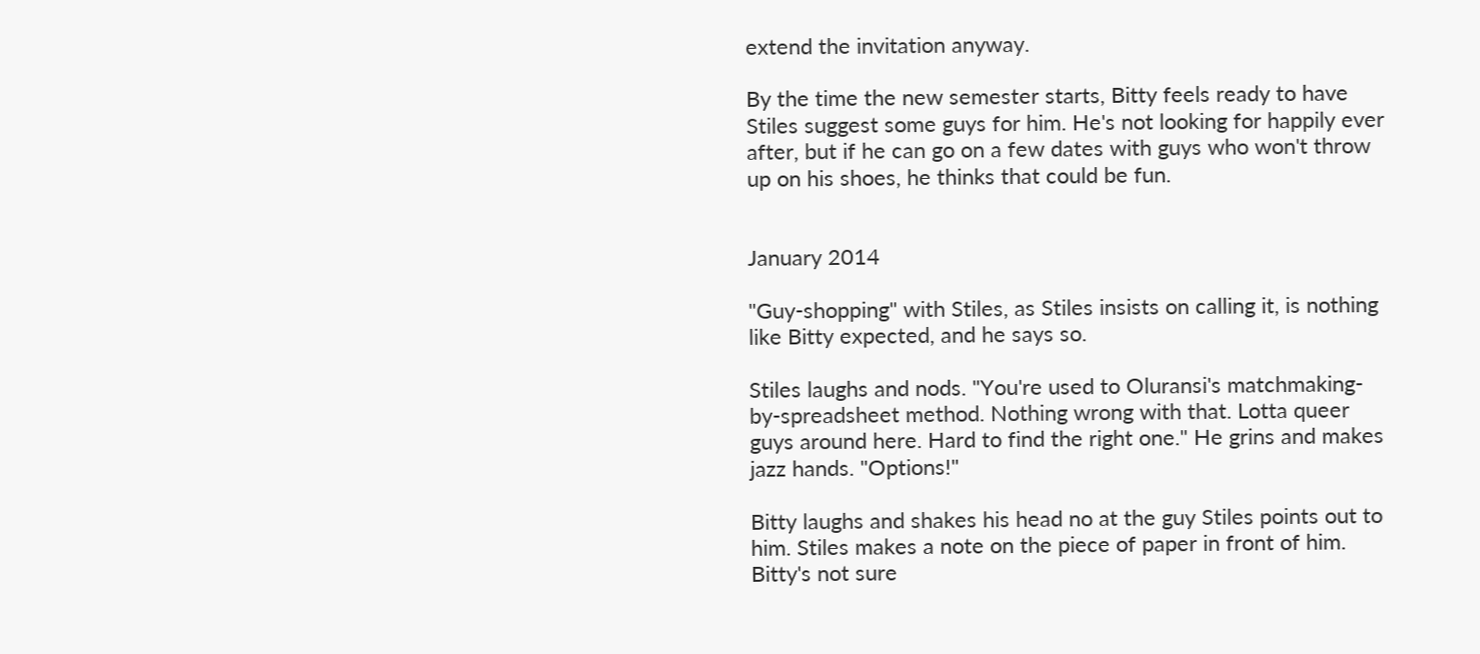extend the invitation anyway.

By the time the new semester starts, Bitty feels ready to have Stiles suggest some guys for him. He's not looking for happily ever after, but if he can go on a few dates with guys who won't throw up on his shoes, he thinks that could be fun.


January 2014

"Guy-shopping" with Stiles, as Stiles insists on calling it, is nothing like Bitty expected, and he says so.

Stiles laughs and nods. "You're used to Oluransi's matchmaking-by-spreadsheet method. Nothing wrong with that. Lotta queer guys around here. Hard to find the right one." He grins and makes jazz hands. "Options!"

Bitty laughs and shakes his head no at the guy Stiles points out to him. Stiles makes a note on the piece of paper in front of him. Bitty's not sure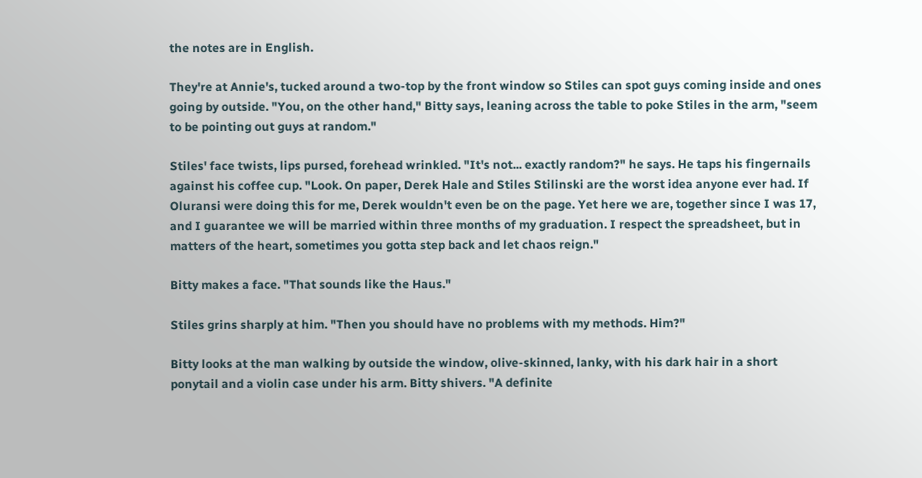the notes are in English.

They're at Annie's, tucked around a two-top by the front window so Stiles can spot guys coming inside and ones going by outside. "You, on the other hand," Bitty says, leaning across the table to poke Stiles in the arm, "seem to be pointing out guys at random."

Stiles' face twists, lips pursed, forehead wrinkled. "It's not... exactly random?" he says. He taps his fingernails against his coffee cup. "Look. On paper, Derek Hale and Stiles Stilinski are the worst idea anyone ever had. If Oluransi were doing this for me, Derek wouldn't even be on the page. Yet here we are, together since I was 17, and I guarantee we will be married within three months of my graduation. I respect the spreadsheet, but in matters of the heart, sometimes you gotta step back and let chaos reign."

Bitty makes a face. "That sounds like the Haus."

Stiles grins sharply at him. "Then you should have no problems with my methods. Him?"

Bitty looks at the man walking by outside the window, olive-skinned, lanky, with his dark hair in a short ponytail and a violin case under his arm. Bitty shivers. "A definite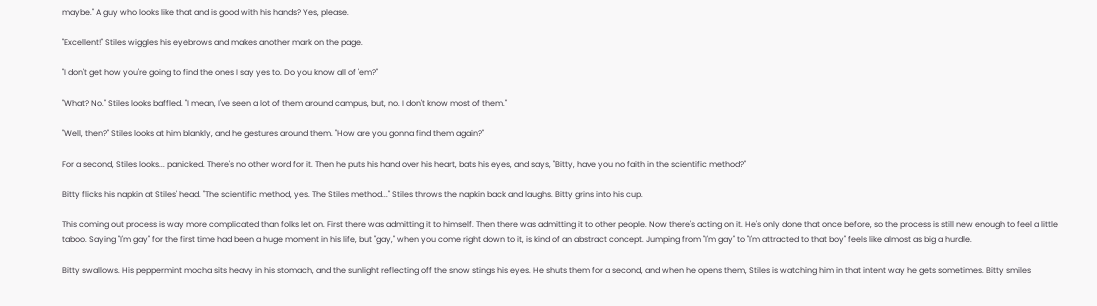maybe." A guy who looks like that and is good with his hands? Yes, please.

"Excellent!" Stiles wiggles his eyebrows and makes another mark on the page.

"I don't get how you're going to find the ones I say yes to. Do you know all of 'em?"

"What? No." Stiles looks baffled. "I mean, I've seen a lot of them around campus, but, no. I don't know most of them."

"Well, then?" Stiles looks at him blankly, and he gestures around them. "How are you gonna find them again?"

For a second, Stiles looks... panicked. There's no other word for it. Then he puts his hand over his heart, bats his eyes, and says, "Bitty, have you no faith in the scientific method?"

Bitty flicks his napkin at Stiles' head. "The scientific method, yes. The Stiles method..." Stiles throws the napkin back and laughs. Bitty grins into his cup.

This coming out process is way more complicated than folks let on. First there was admitting it to himself. Then there was admitting it to other people. Now there's acting on it. He's only done that once before, so the process is still new enough to feel a little taboo. Saying "I'm gay" for the first time had been a huge moment in his life, but "gay," when you come right down to it, is kind of an abstract concept. Jumping from "I'm gay" to "I'm attracted to that boy" feels like almost as big a hurdle.

Bitty swallows. His peppermint mocha sits heavy in his stomach, and the sunlight reflecting off the snow stings his eyes. He shuts them for a second, and when he opens them, Stiles is watching him in that intent way he gets sometimes. Bitty smiles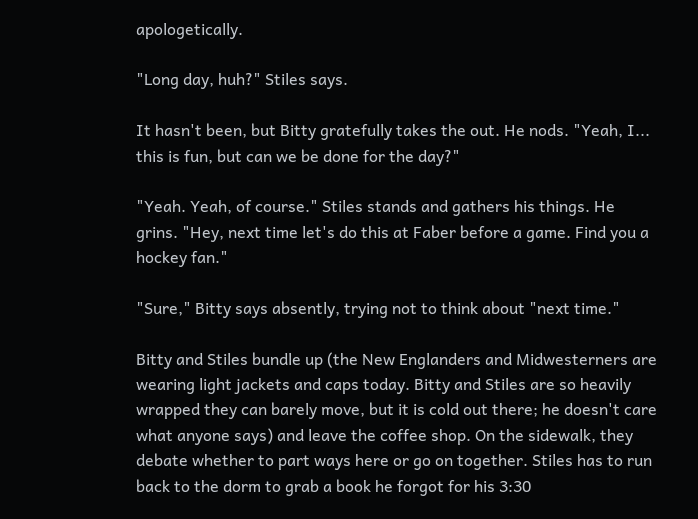apologetically.

"Long day, huh?" Stiles says.

It hasn't been, but Bitty gratefully takes the out. He nods. "Yeah, I... this is fun, but can we be done for the day?"

"Yeah. Yeah, of course." Stiles stands and gathers his things. He grins. "Hey, next time let's do this at Faber before a game. Find you a hockey fan."

"Sure," Bitty says absently, trying not to think about "next time."

Bitty and Stiles bundle up (the New Englanders and Midwesterners are wearing light jackets and caps today. Bitty and Stiles are so heavily wrapped they can barely move, but it is cold out there; he doesn't care what anyone says) and leave the coffee shop. On the sidewalk, they debate whether to part ways here or go on together. Stiles has to run back to the dorm to grab a book he forgot for his 3:30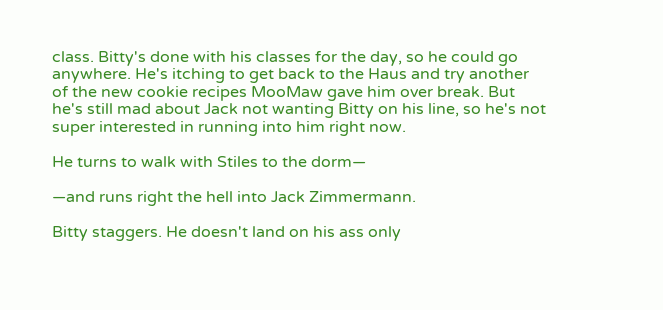class. Bitty's done with his classes for the day, so he could go anywhere. He's itching to get back to the Haus and try another of the new cookie recipes MooMaw gave him over break. But he's still mad about Jack not wanting Bitty on his line, so he's not super interested in running into him right now.

He turns to walk with Stiles to the dorm—

—and runs right the hell into Jack Zimmermann.

Bitty staggers. He doesn't land on his ass only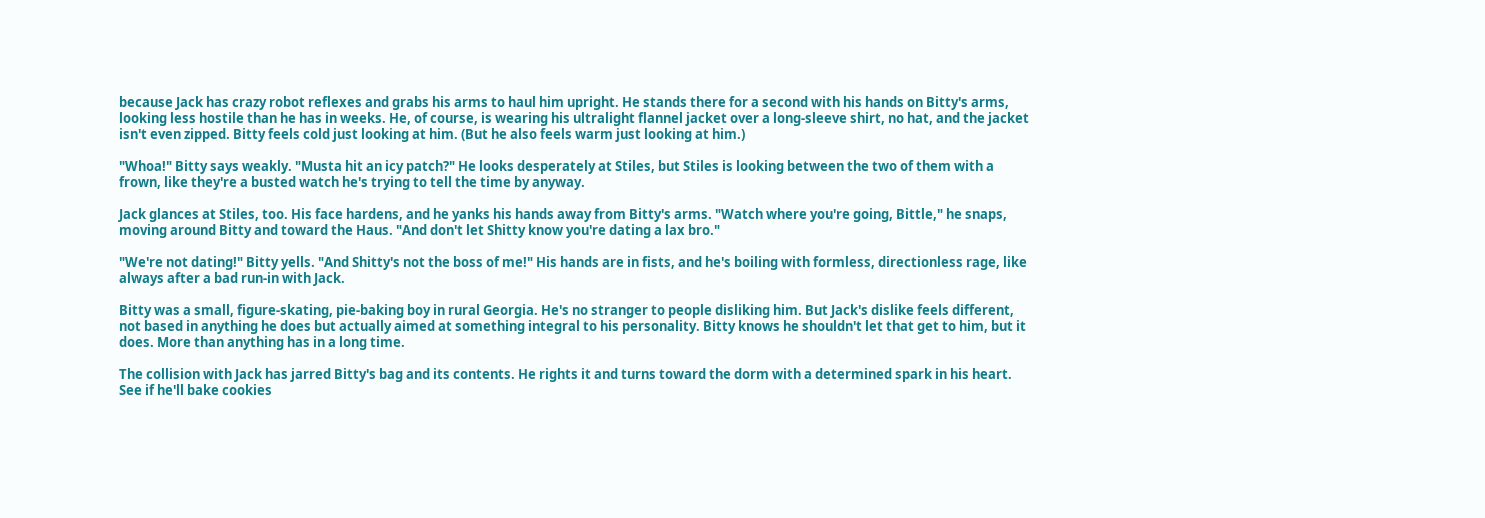because Jack has crazy robot reflexes and grabs his arms to haul him upright. He stands there for a second with his hands on Bitty's arms, looking less hostile than he has in weeks. He, of course, is wearing his ultralight flannel jacket over a long-sleeve shirt, no hat, and the jacket isn't even zipped. Bitty feels cold just looking at him. (But he also feels warm just looking at him.)

"Whoa!" Bitty says weakly. "Musta hit an icy patch?" He looks desperately at Stiles, but Stiles is looking between the two of them with a frown, like they're a busted watch he's trying to tell the time by anyway.

Jack glances at Stiles, too. His face hardens, and he yanks his hands away from Bitty's arms. "Watch where you're going, Bittle," he snaps, moving around Bitty and toward the Haus. "And don't let Shitty know you're dating a lax bro."

"We're not dating!" Bitty yells. "And Shitty's not the boss of me!" His hands are in fists, and he's boiling with formless, directionless rage, like always after a bad run-in with Jack.

Bitty was a small, figure-skating, pie-baking boy in rural Georgia. He's no stranger to people disliking him. But Jack's dislike feels different, not based in anything he does but actually aimed at something integral to his personality. Bitty knows he shouldn't let that get to him, but it does. More than anything has in a long time.

The collision with Jack has jarred Bitty's bag and its contents. He rights it and turns toward the dorm with a determined spark in his heart. See if he'll bake cookies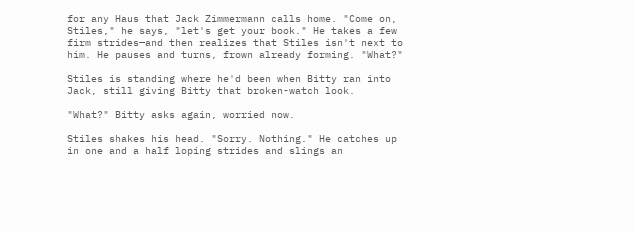for any Haus that Jack Zimmermann calls home. "Come on, Stiles," he says, "let's get your book." He takes a few firm strides—and then realizes that Stiles isn't next to him. He pauses and turns, frown already forming. "What?"

Stiles is standing where he'd been when Bitty ran into Jack, still giving Bitty that broken-watch look.

"What?" Bitty asks again, worried now.

Stiles shakes his head. "Sorry. Nothing." He catches up in one and a half loping strides and slings an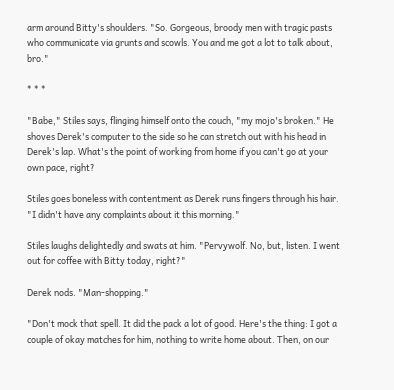arm around Bitty's shoulders. "So. Gorgeous, broody men with tragic pasts who communicate via grunts and scowls. You and me got a lot to talk about, bro."

* * *

"Babe," Stiles says, flinging himself onto the couch, "my mojo's broken." He shoves Derek's computer to the side so he can stretch out with his head in Derek's lap. What's the point of working from home if you can't go at your own pace, right?

Stiles goes boneless with contentment as Derek runs fingers through his hair. "I didn't have any complaints about it this morning."

Stiles laughs delightedly and swats at him. "Pervywolf. No, but, listen. I went out for coffee with Bitty today, right?"

Derek nods. "Man-shopping."

"Don't mock that spell. It did the pack a lot of good. Here's the thing: I got a couple of okay matches for him, nothing to write home about. Then, on our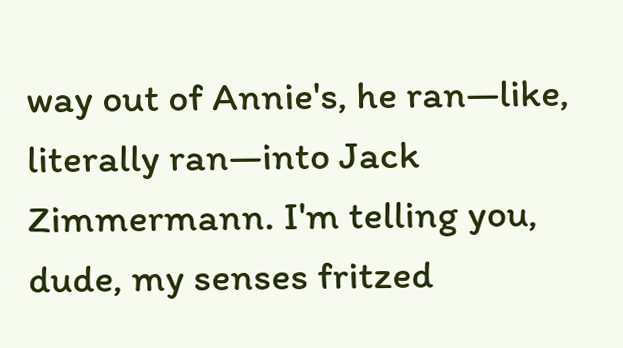way out of Annie's, he ran—like, literally ran—into Jack Zimmermann. I'm telling you, dude, my senses fritzed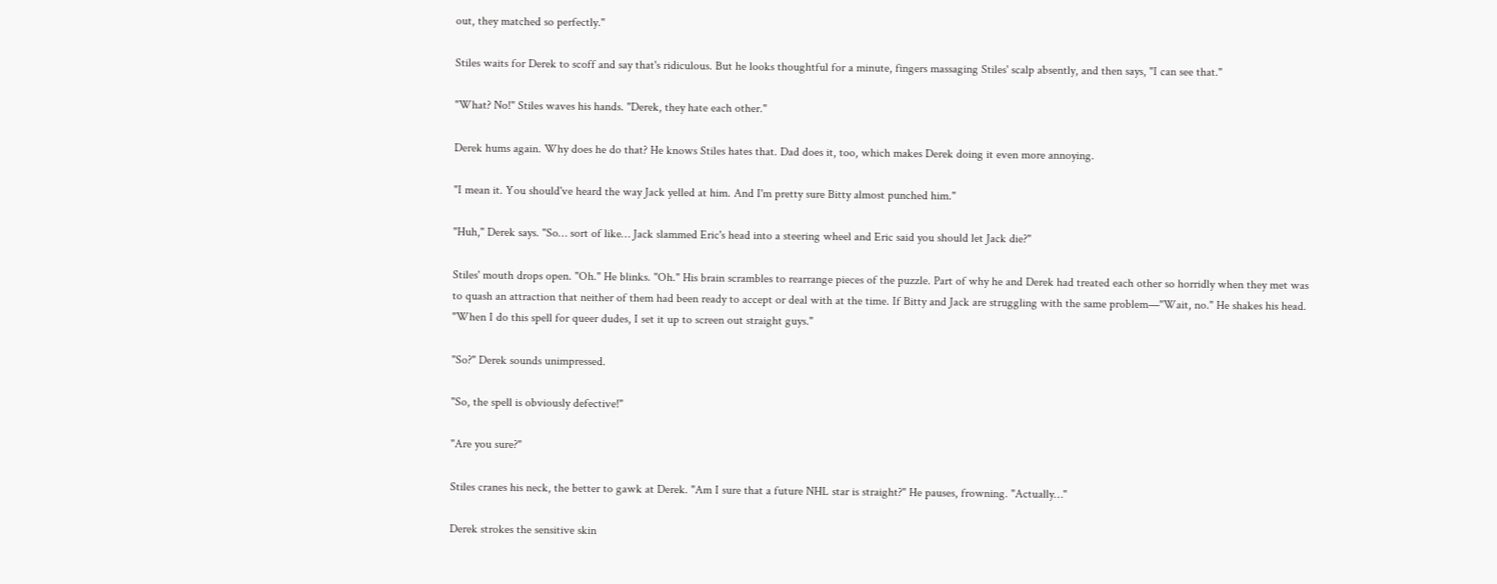out, they matched so perfectly."

Stiles waits for Derek to scoff and say that's ridiculous. But he looks thoughtful for a minute, fingers massaging Stiles' scalp absently, and then says, "I can see that."

"What? No!" Stiles waves his hands. "Derek, they hate each other."

Derek hums again. Why does he do that? He knows Stiles hates that. Dad does it, too, which makes Derek doing it even more annoying.

"I mean it. You should've heard the way Jack yelled at him. And I'm pretty sure Bitty almost punched him."

"Huh," Derek says. "So… sort of like… Jack slammed Eric's head into a steering wheel and Eric said you should let Jack die?"

Stiles' mouth drops open. "Oh." He blinks. "Oh." His brain scrambles to rearrange pieces of the puzzle. Part of why he and Derek had treated each other so horridly when they met was to quash an attraction that neither of them had been ready to accept or deal with at the time. If Bitty and Jack are struggling with the same problem—"Wait, no." He shakes his head. "When I do this spell for queer dudes, I set it up to screen out straight guys."

"So?" Derek sounds unimpressed.

"So, the spell is obviously defective!"

"Are you sure?"

Stiles cranes his neck, the better to gawk at Derek. "Am I sure that a future NHL star is straight?" He pauses, frowning. "Actually…"

Derek strokes the sensitive skin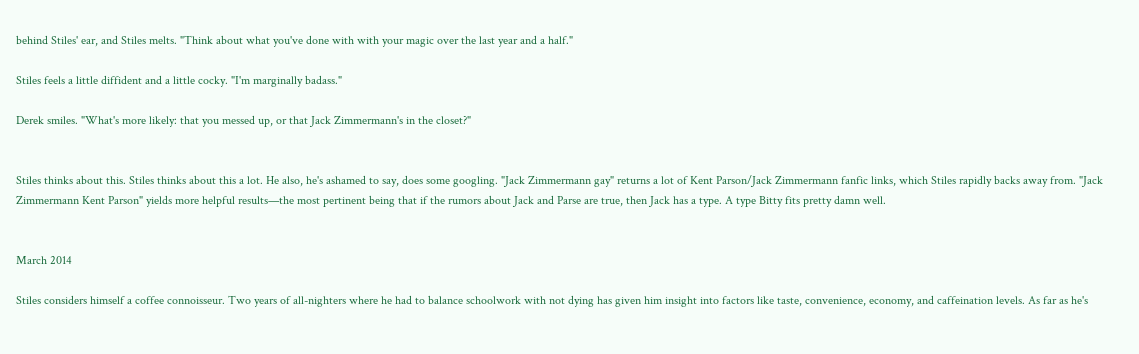behind Stiles' ear, and Stiles melts. "Think about what you've done with with your magic over the last year and a half."

Stiles feels a little diffident and a little cocky. "I'm marginally badass."

Derek smiles. "What's more likely: that you messed up, or that Jack Zimmermann's in the closet?"


Stiles thinks about this. Stiles thinks about this a lot. He also, he's ashamed to say, does some googling. "Jack Zimmermann gay" returns a lot of Kent Parson/Jack Zimmermann fanfic links, which Stiles rapidly backs away from. "Jack Zimmermann Kent Parson" yields more helpful results—the most pertinent being that if the rumors about Jack and Parse are true, then Jack has a type. A type Bitty fits pretty damn well.


March 2014

Stiles considers himself a coffee connoisseur. Two years of all-nighters where he had to balance schoolwork with not dying has given him insight into factors like taste, convenience, economy, and caffeination levels. As far as he's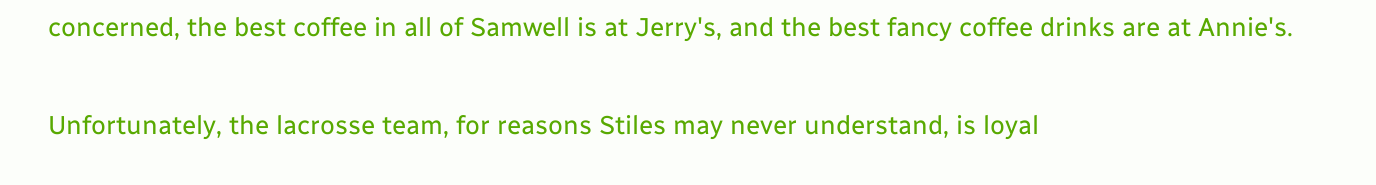concerned, the best coffee in all of Samwell is at Jerry's, and the best fancy coffee drinks are at Annie's.

Unfortunately, the lacrosse team, for reasons Stiles may never understand, is loyal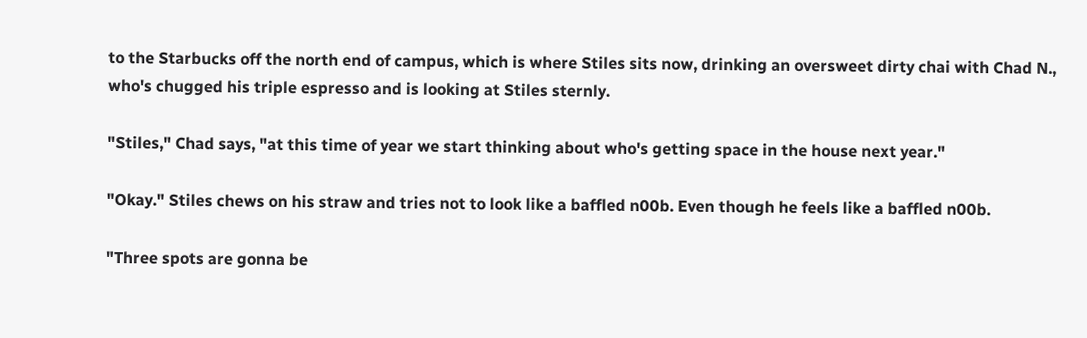to the Starbucks off the north end of campus, which is where Stiles sits now, drinking an oversweet dirty chai with Chad N., who's chugged his triple espresso and is looking at Stiles sternly.

"Stiles," Chad says, "at this time of year we start thinking about who's getting space in the house next year."

"Okay." Stiles chews on his straw and tries not to look like a baffled n00b. Even though he feels like a baffled n00b.

"Three spots are gonna be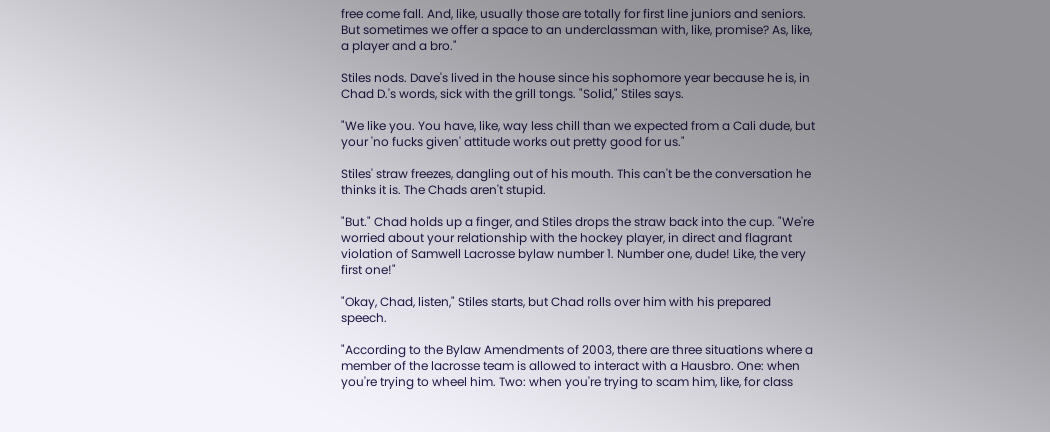free come fall. And, like, usually those are totally for first line juniors and seniors. But sometimes we offer a space to an underclassman with, like, promise? As, like, a player and a bro."

Stiles nods. Dave's lived in the house since his sophomore year because he is, in Chad D.'s words, sick with the grill tongs. "Solid," Stiles says.

"We like you. You have, like, way less chill than we expected from a Cali dude, but your 'no fucks given' attitude works out pretty good for us."

Stiles' straw freezes, dangling out of his mouth. This can't be the conversation he thinks it is. The Chads aren't stupid.

"But." Chad holds up a finger, and Stiles drops the straw back into the cup. "We're worried about your relationship with the hockey player, in direct and flagrant violation of Samwell Lacrosse bylaw number 1. Number one, dude! Like, the very first one!"

"Okay, Chad, listen," Stiles starts, but Chad rolls over him with his prepared speech.

"According to the Bylaw Amendments of 2003, there are three situations where a member of the lacrosse team is allowed to interact with a Hausbro. One: when you're trying to wheel him. Two: when you're trying to scam him, like, for class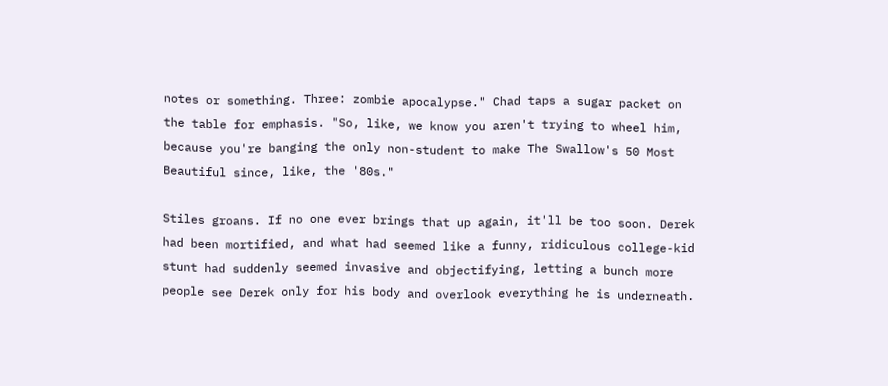notes or something. Three: zombie apocalypse." Chad taps a sugar packet on the table for emphasis. "So, like, we know you aren't trying to wheel him, because you're banging the only non-student to make The Swallow's 50 Most Beautiful since, like, the '80s."

Stiles groans. If no one ever brings that up again, it'll be too soon. Derek had been mortified, and what had seemed like a funny, ridiculous college-kid stunt had suddenly seemed invasive and objectifying, letting a bunch more people see Derek only for his body and overlook everything he is underneath.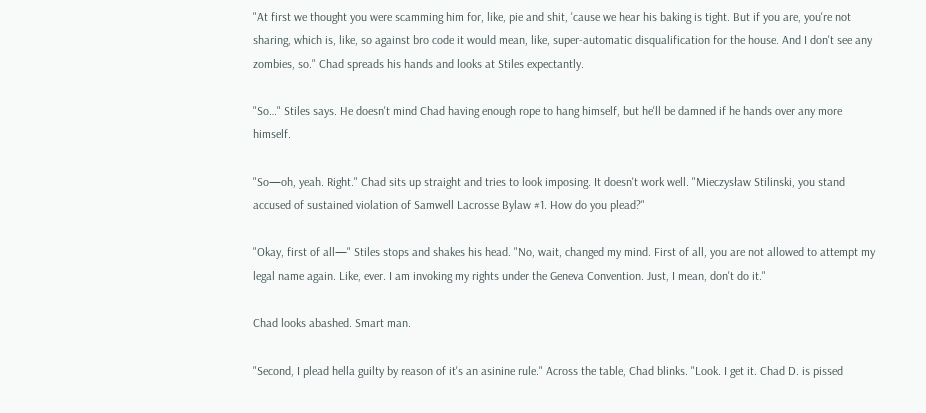"At first we thought you were scamming him for, like, pie and shit, 'cause we hear his baking is tight. But if you are, you're not sharing, which is, like, so against bro code it would mean, like, super-automatic disqualification for the house. And I don't see any zombies, so." Chad spreads his hands and looks at Stiles expectantly.

"So…" Stiles says. He doesn't mind Chad having enough rope to hang himself, but he'll be damned if he hands over any more himself.

"So—oh, yeah. Right." Chad sits up straight and tries to look imposing. It doesn't work well. "Mieczysław Stilinski, you stand accused of sustained violation of Samwell Lacrosse Bylaw #1. How do you plead?"

"Okay, first of all—" Stiles stops and shakes his head. "No, wait, changed my mind. First of all, you are not allowed to attempt my legal name again. Like, ever. I am invoking my rights under the Geneva Convention. Just, I mean, don't do it."

Chad looks abashed. Smart man.

"Second, I plead hella guilty by reason of it's an asinine rule." Across the table, Chad blinks. "Look. I get it. Chad D. is pissed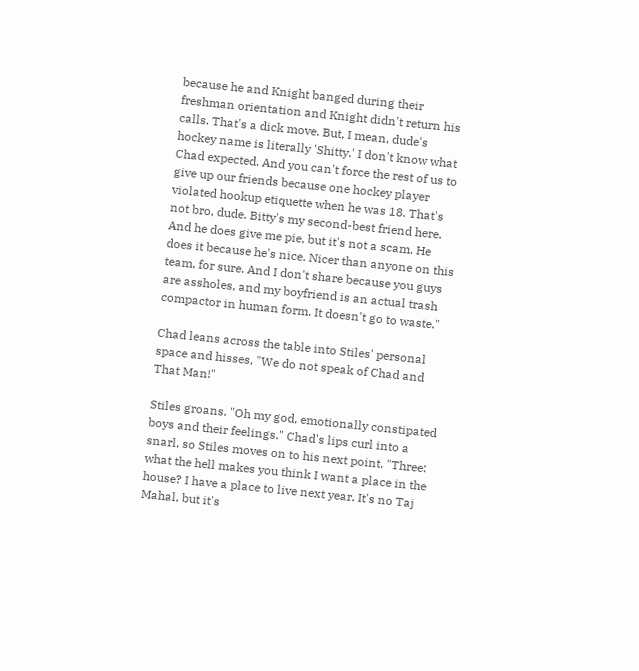because he and Knight banged during their freshman orientation and Knight didn't return his calls. That's a dick move. But, I mean, dude's hockey name is literally 'Shitty.' I don't know what Chad expected. And you can't force the rest of us to give up our friends because one hockey player violated hookup etiquette when he was 18. That's not bro, dude. Bitty's my second-best friend here. And he does give me pie, but it's not a scam. He does it because he's nice. Nicer than anyone on this team, for sure. And I don't share because you guys are assholes, and my boyfriend is an actual trash compactor in human form. It doesn't go to waste."

Chad leans across the table into Stiles' personal space and hisses, "We do not speak of Chad and That Man!"

Stiles groans. "Oh my god, emotionally constipated boys and their feelings." Chad's lips curl into a snarl, so Stiles moves on to his next point. "Three: what the hell makes you think I want a place in the house? I have a place to live next year. It's no Taj Mahal, but it's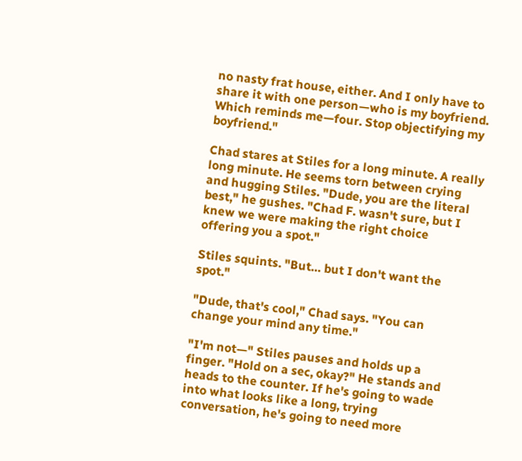no nasty frat house, either. And I only have to share it with one person—who is my boyfriend. Which reminds me—four. Stop objectifying my boyfriend."

Chad stares at Stiles for a long minute. A really long minute. He seems torn between crying and hugging Stiles. "Dude, you are the literal best," he gushes. "Chad F. wasn't sure, but I knew we were making the right choice offering you a spot."

Stiles squints. "But… but I don't want the spot."

"Dude, that's cool," Chad says. "You can change your mind any time."

"I'm not—" Stiles pauses and holds up a finger. "Hold on a sec, okay?" He stands and heads to the counter. If he's going to wade into what looks like a long, trying conversation, he's going to need more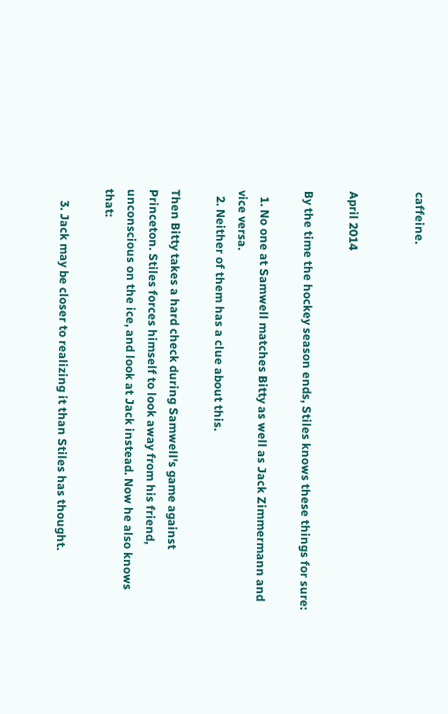caffeine.


April 2014

By the time the hockey season ends, Stiles knows these things for sure:

  1. No one at Samwell matches Bitty as well as Jack Zimmermann and vice versa.
  2. Neither of them has a clue about this.

Then Bitty takes a hard check during Samwell's game against Princeton. Stiles forces himself to look away from his friend, unconscious on the ice, and look at Jack instead. Now he also knows that:

    3. Jack may be closer to realizing it than Stiles has thought.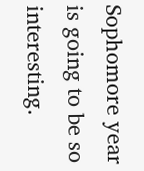Sophomore year is going to be so interesting.